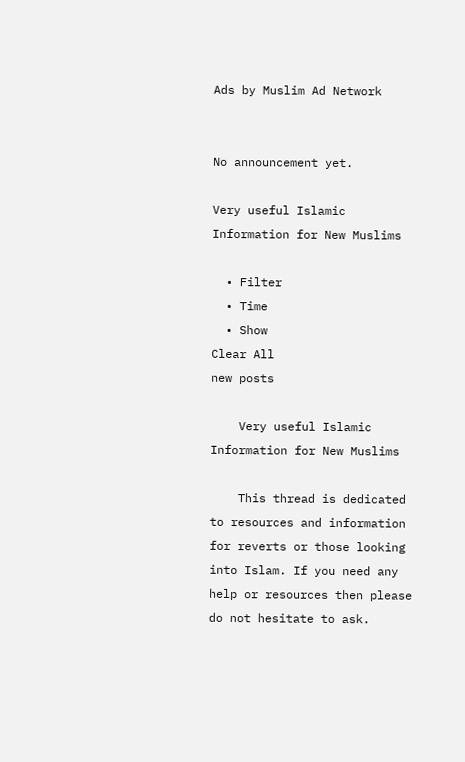Ads by Muslim Ad Network


No announcement yet.

Very useful Islamic Information for New Muslims

  • Filter
  • Time
  • Show
Clear All
new posts

    Very useful Islamic Information for New Muslims

    This thread is dedicated to resources and information for reverts or those looking into Islam. If you need any help or resources then please do not hesitate to ask.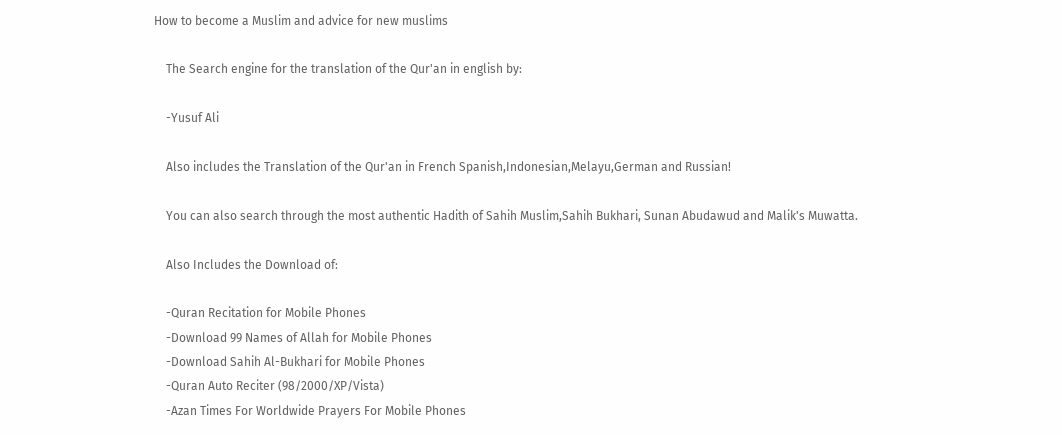How to become a Muslim and advice for new muslims

    The Search engine for the translation of the Qur'an in english by:

    -Yusuf Ali

    Also includes the Translation of the Qur'an in French Spanish,Indonesian,Melayu,German and Russian!

    You can also search through the most authentic Hadith of Sahih Muslim,Sahih Bukhari, Sunan Abudawud and Malik's Muwatta.

    Also Includes the Download of:

    -Quran Recitation for Mobile Phones
    -Download 99 Names of Allah for Mobile Phones
    -Download Sahih Al-Bukhari for Mobile Phones
    -Quran Auto Reciter (98/2000/XP/Vista)
    -Azan Times For Worldwide Prayers For Mobile Phones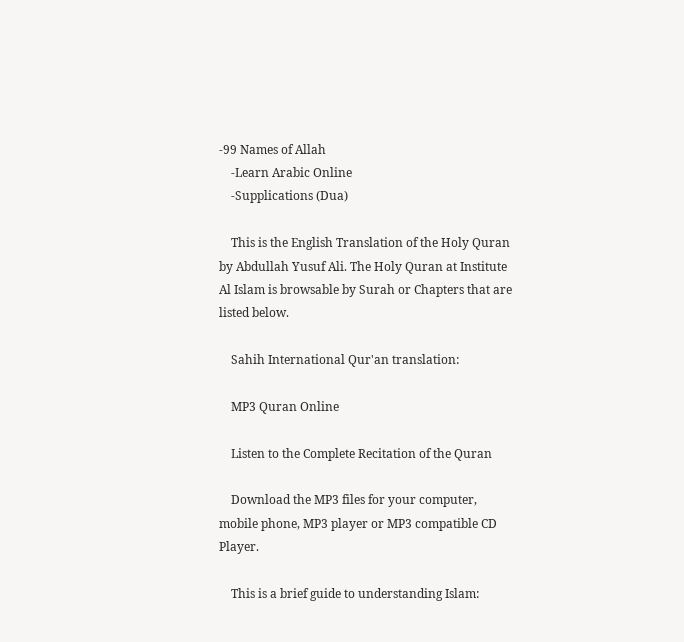-99 Names of Allah
    -Learn Arabic Online
    -Supplications (Dua)

    This is the English Translation of the Holy Quran by Abdullah Yusuf Ali. The Holy Quran at Institute Al Islam is browsable by Surah or Chapters that are listed below.

    Sahih International Qur'an translation:

    MP3 Quran Online

    Listen to the Complete Recitation of the Quran

    Download the MP3 files for your computer, mobile phone, MP3 player or MP3 compatible CD Player.

    This is a brief guide to understanding Islam: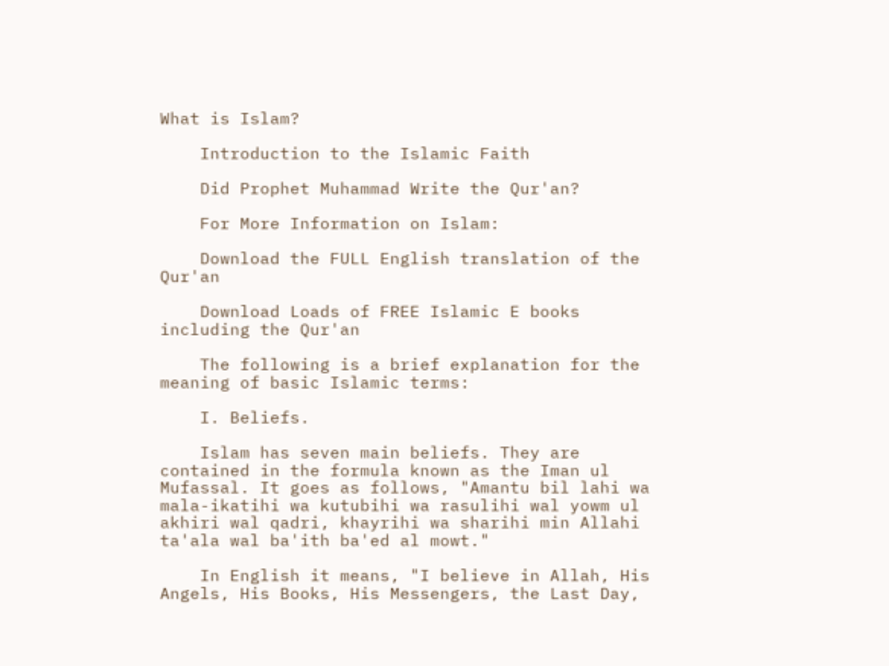What is Islam?

    Introduction to the Islamic Faith

    Did Prophet Muhammad Write the Qur'an?

    For More Information on Islam:

    Download the FULL English translation of the Qur'an

    Download Loads of FREE Islamic E books including the Qur'an

    The following is a brief explanation for the meaning of basic Islamic terms:

    I. Beliefs.

    Islam has seven main beliefs. They are contained in the formula known as the Iman ul Mufassal. It goes as follows, "Amantu bil lahi wa mala-ikatihi wa kutubihi wa rasulihi wal yowm ul akhiri wal qadri, khayrihi wa sharihi min Allahi ta'ala wal ba'ith ba'ed al mowt."

    In English it means, "I believe in Allah, His Angels, His Books, His Messengers, the Last Day,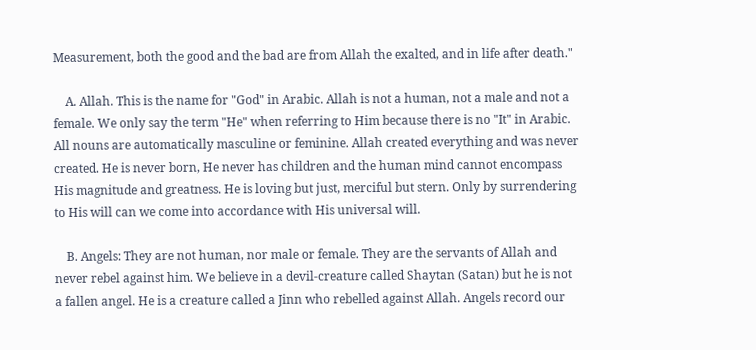Measurement, both the good and the bad are from Allah the exalted, and in life after death."

    A. Allah. This is the name for "God" in Arabic. Allah is not a human, not a male and not a female. We only say the term "He" when referring to Him because there is no "It" in Arabic. All nouns are automatically masculine or feminine. Allah created everything and was never created. He is never born, He never has children and the human mind cannot encompass His magnitude and greatness. He is loving but just, merciful but stern. Only by surrendering to His will can we come into accordance with His universal will.

    B. Angels: They are not human, nor male or female. They are the servants of Allah and never rebel against him. We believe in a devil-creature called Shaytan (Satan) but he is not a fallen angel. He is a creature called a Jinn who rebelled against Allah. Angels record our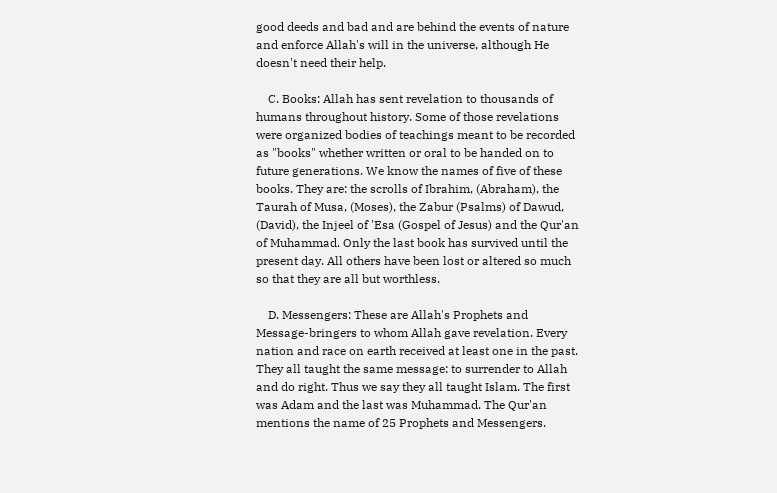good deeds and bad and are behind the events of nature and enforce Allah's will in the universe, although He doesn't need their help.

    C. Books: Allah has sent revelation to thousands of humans throughout history. Some of those revelations were organized bodies of teachings meant to be recorded as "books" whether written or oral to be handed on to future generations. We know the names of five of these books. They are: the scrolls of Ibrahim, (Abraham), the Taurah of Musa, (Moses), the Zabur (Psalms) of Dawud, (David), the Injeel of 'Esa (Gospel of Jesus) and the Qur'an of Muhammad. Only the last book has survived until the present day. All others have been lost or altered so much so that they are all but worthless.

    D. Messengers: These are Allah's Prophets and Message-bringers to whom Allah gave revelation. Every nation and race on earth received at least one in the past. They all taught the same message: to surrender to Allah and do right. Thus we say they all taught Islam. The first was Adam and the last was Muhammad. The Qur'an mentions the name of 25 Prophets and Messengers.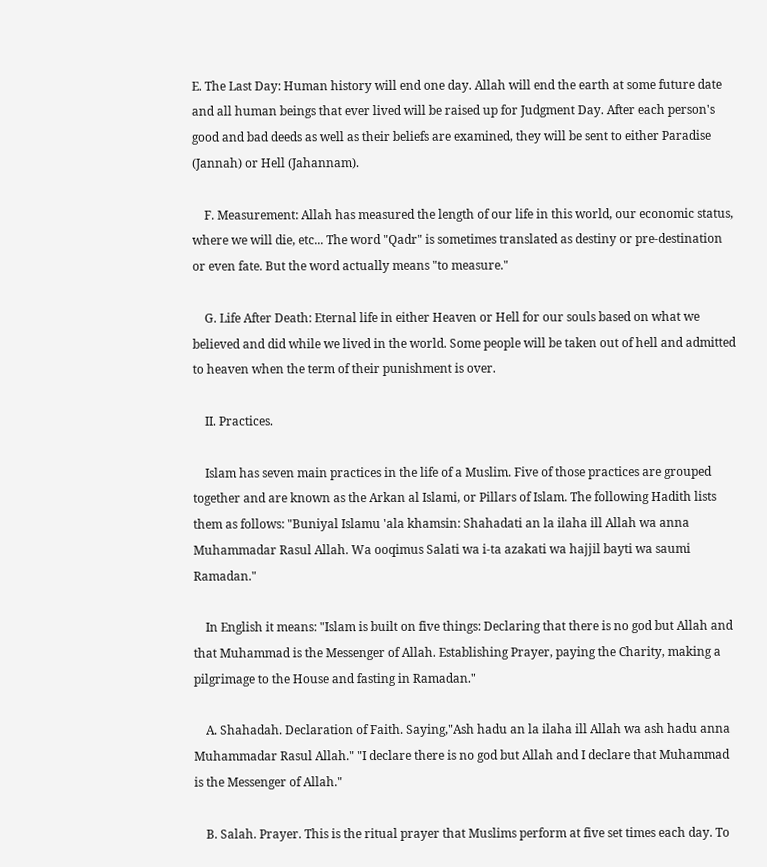E. The Last Day: Human history will end one day. Allah will end the earth at some future date and all human beings that ever lived will be raised up for Judgment Day. After each person's good and bad deeds as well as their beliefs are examined, they will be sent to either Paradise (Jannah) or Hell (Jahannam).

    F. Measurement: Allah has measured the length of our life in this world, our economic status, where we will die, etc... The word "Qadr" is sometimes translated as destiny or pre-destination or even fate. But the word actually means "to measure."

    G. Life After Death: Eternal life in either Heaven or Hell for our souls based on what we believed and did while we lived in the world. Some people will be taken out of hell and admitted to heaven when the term of their punishment is over.

    II. Practices.

    Islam has seven main practices in the life of a Muslim. Five of those practices are grouped together and are known as the Arkan al Islami, or Pillars of Islam. The following Hadith lists them as follows: "Buniyal Islamu 'ala khamsin: Shahadati an la ilaha ill Allah wa anna Muhammadar Rasul Allah. Wa ooqimus Salati wa i-ta azakati wa hajjil bayti wa saumi Ramadan."

    In English it means: "Islam is built on five things: Declaring that there is no god but Allah and that Muhammad is the Messenger of Allah. Establishing Prayer, paying the Charity, making a pilgrimage to the House and fasting in Ramadan."

    A. Shahadah. Declaration of Faith. Saying,"Ash hadu an la ilaha ill Allah wa ash hadu anna Muhammadar Rasul Allah." "I declare there is no god but Allah and I declare that Muhammad is the Messenger of Allah."

    B. Salah. Prayer. This is the ritual prayer that Muslims perform at five set times each day. To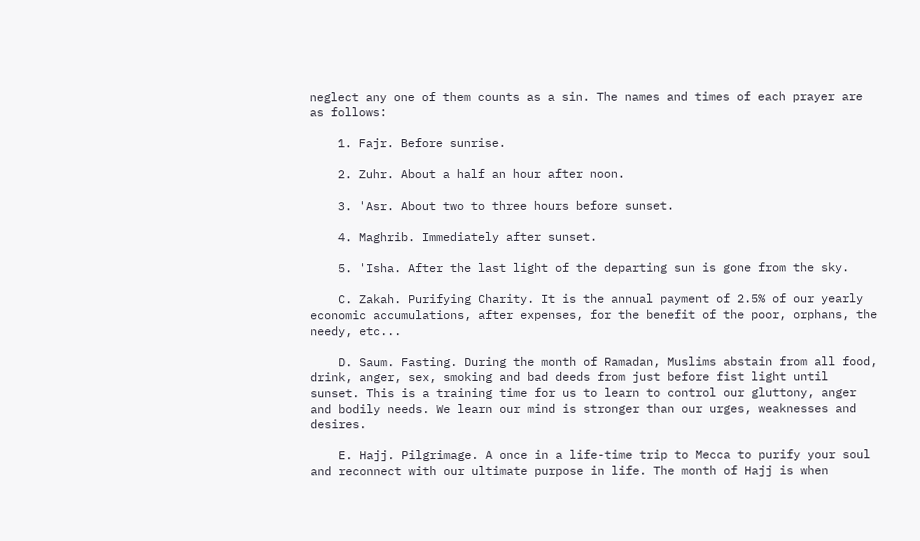neglect any one of them counts as a sin. The names and times of each prayer are as follows:

    1. Fajr. Before sunrise.

    2. Zuhr. About a half an hour after noon.

    3. 'Asr. About two to three hours before sunset.

    4. Maghrib. Immediately after sunset.

    5. 'Isha. After the last light of the departing sun is gone from the sky.

    C. Zakah. Purifying Charity. It is the annual payment of 2.5% of our yearly economic accumulations, after expenses, for the benefit of the poor, orphans, the needy, etc...

    D. Saum. Fasting. During the month of Ramadan, Muslims abstain from all food, drink, anger, sex, smoking and bad deeds from just before fist light until sunset. This is a training time for us to learn to control our gluttony, anger and bodily needs. We learn our mind is stronger than our urges, weaknesses and desires.

    E. Hajj. Pilgrimage. A once in a life-time trip to Mecca to purify your soul and reconnect with our ultimate purpose in life. The month of Hajj is when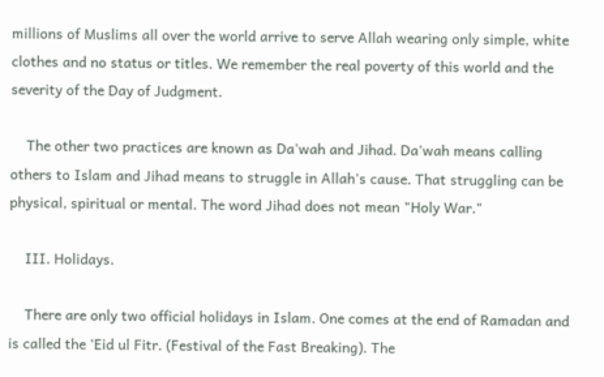millions of Muslims all over the world arrive to serve Allah wearing only simple, white clothes and no status or titles. We remember the real poverty of this world and the severity of the Day of Judgment.

    The other two practices are known as Da'wah and Jihad. Da'wah means calling others to Islam and Jihad means to struggle in Allah's cause. That struggling can be physical, spiritual or mental. The word Jihad does not mean "Holy War."

    III. Holidays.

    There are only two official holidays in Islam. One comes at the end of Ramadan and is called the 'Eid ul Fitr. (Festival of the Fast Breaking). The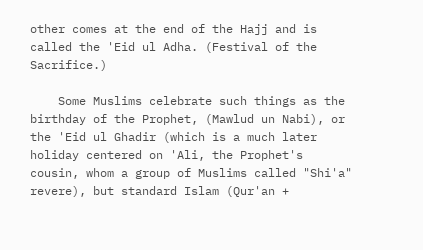other comes at the end of the Hajj and is called the 'Eid ul Adha. (Festival of the Sacrifice.)

    Some Muslims celebrate such things as the birthday of the Prophet, (Mawlud un Nabi), or the 'Eid ul Ghadir (which is a much later holiday centered on 'Ali, the Prophet's cousin, whom a group of Muslims called "Shi'a" revere), but standard Islam (Qur'an +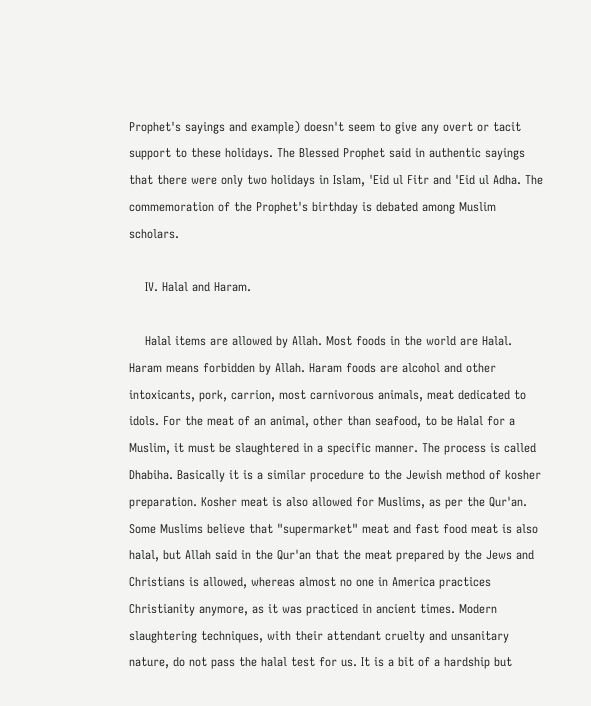Prophet's sayings and example) doesn't seem to give any overt or tacit support to these holidays. The Blessed Prophet said in authentic sayings that there were only two holidays in Islam, 'Eid ul Fitr and 'Eid ul Adha. The commemoration of the Prophet's birthday is debated among Muslim scholars.

    IV. Halal and Haram.

    Halal items are allowed by Allah. Most foods in the world are Halal. Haram means forbidden by Allah. Haram foods are alcohol and other intoxicants, pork, carrion, most carnivorous animals, meat dedicated to idols. For the meat of an animal, other than seafood, to be Halal for a Muslim, it must be slaughtered in a specific manner. The process is called Dhabiha. Basically it is a similar procedure to the Jewish method of kosher preparation. Kosher meat is also allowed for Muslims, as per the Qur'an. Some Muslims believe that "supermarket" meat and fast food meat is also halal, but Allah said in the Qur'an that the meat prepared by the Jews and Christians is allowed, whereas almost no one in America practices Christianity anymore, as it was practiced in ancient times. Modern slaughtering techniques, with their attendant cruelty and unsanitary nature, do not pass the halal test for us. It is a bit of a hardship but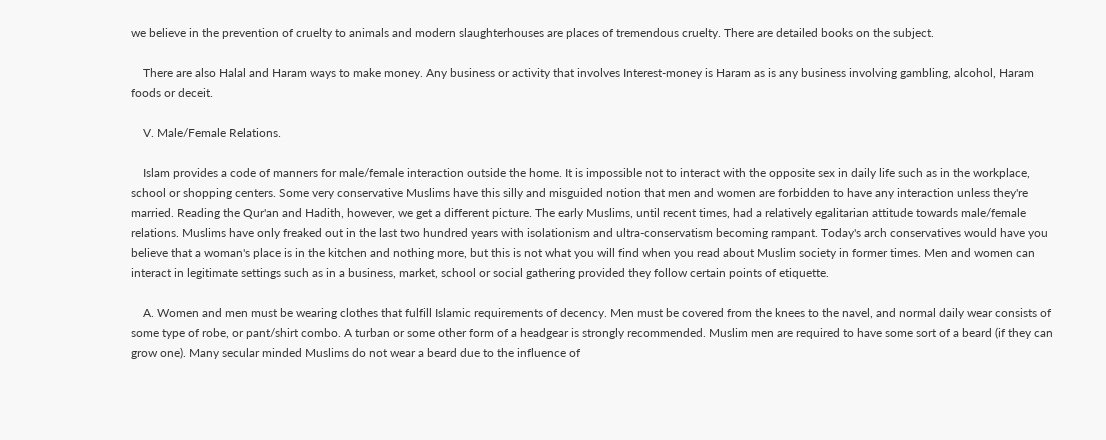we believe in the prevention of cruelty to animals and modern slaughterhouses are places of tremendous cruelty. There are detailed books on the subject.

    There are also Halal and Haram ways to make money. Any business or activity that involves Interest-money is Haram as is any business involving gambling, alcohol, Haram foods or deceit.

    V. Male/Female Relations.

    Islam provides a code of manners for male/female interaction outside the home. It is impossible not to interact with the opposite sex in daily life such as in the workplace, school or shopping centers. Some very conservative Muslims have this silly and misguided notion that men and women are forbidden to have any interaction unless they're married. Reading the Qur'an and Hadith, however, we get a different picture. The early Muslims, until recent times, had a relatively egalitarian attitude towards male/female relations. Muslims have only freaked out in the last two hundred years with isolationism and ultra-conservatism becoming rampant. Today's arch conservatives would have you believe that a woman's place is in the kitchen and nothing more, but this is not what you will find when you read about Muslim society in former times. Men and women can interact in legitimate settings such as in a business, market, school or social gathering provided they follow certain points of etiquette.

    A. Women and men must be wearing clothes that fulfill Islamic requirements of decency. Men must be covered from the knees to the navel, and normal daily wear consists of some type of robe, or pant/shirt combo. A turban or some other form of a headgear is strongly recommended. Muslim men are required to have some sort of a beard (if they can grow one). Many secular minded Muslims do not wear a beard due to the influence of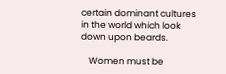certain dominant cultures in the world which look down upon beards.

    Women must be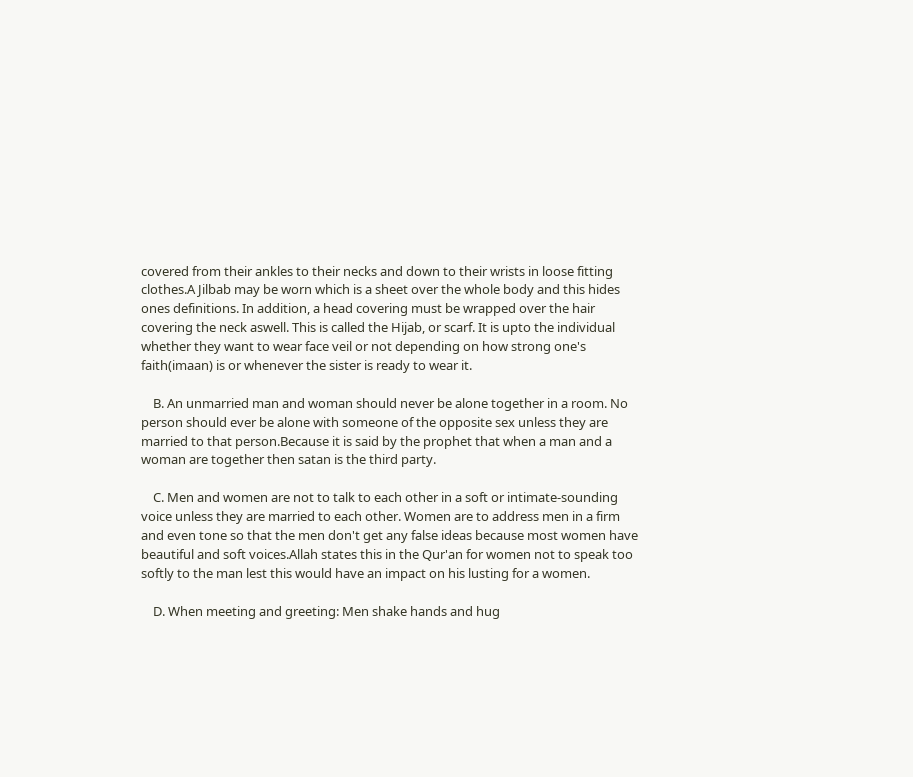covered from their ankles to their necks and down to their wrists in loose fitting clothes.A Jilbab may be worn which is a sheet over the whole body and this hides ones definitions. In addition, a head covering must be wrapped over the hair covering the neck aswell. This is called the Hijab, or scarf. It is upto the individual whether they want to wear face veil or not depending on how strong one's faith(imaan) is or whenever the sister is ready to wear it.

    B. An unmarried man and woman should never be alone together in a room. No person should ever be alone with someone of the opposite sex unless they are married to that person.Because it is said by the prophet that when a man and a woman are together then satan is the third party.

    C. Men and women are not to talk to each other in a soft or intimate-sounding voice unless they are married to each other. Women are to address men in a firm and even tone so that the men don't get any false ideas because most women have beautiful and soft voices.Allah states this in the Qur'an for women not to speak too softly to the man lest this would have an impact on his lusting for a women.

    D. When meeting and greeting: Men shake hands and hug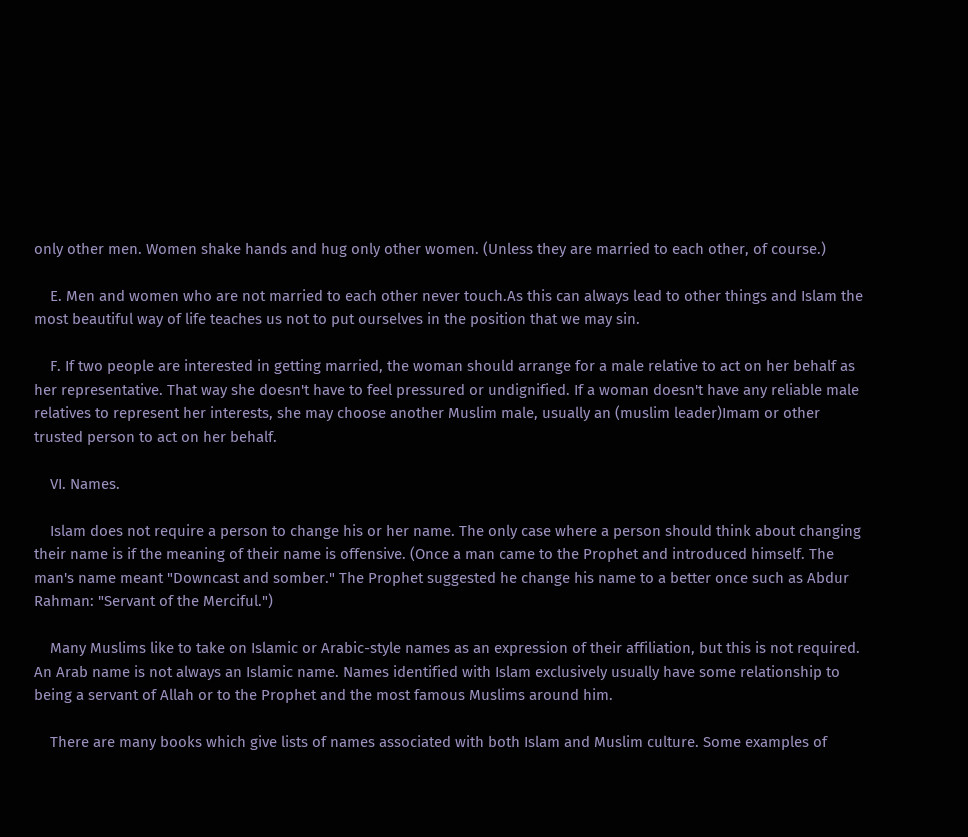only other men. Women shake hands and hug only other women. (Unless they are married to each other, of course.)

    E. Men and women who are not married to each other never touch.As this can always lead to other things and Islam the most beautiful way of life teaches us not to put ourselves in the position that we may sin.

    F. If two people are interested in getting married, the woman should arrange for a male relative to act on her behalf as her representative. That way she doesn't have to feel pressured or undignified. If a woman doesn't have any reliable male relatives to represent her interests, she may choose another Muslim male, usually an (muslim leader)Imam or other trusted person to act on her behalf.

    VI. Names.

    Islam does not require a person to change his or her name. The only case where a person should think about changing their name is if the meaning of their name is offensive. (Once a man came to the Prophet and introduced himself. The man's name meant "Downcast and somber." The Prophet suggested he change his name to a better once such as Abdur Rahman: "Servant of the Merciful.")

    Many Muslims like to take on Islamic or Arabic-style names as an expression of their affiliation, but this is not required. An Arab name is not always an Islamic name. Names identified with Islam exclusively usually have some relationship to being a servant of Allah or to the Prophet and the most famous Muslims around him.

    There are many books which give lists of names associated with both Islam and Muslim culture. Some examples of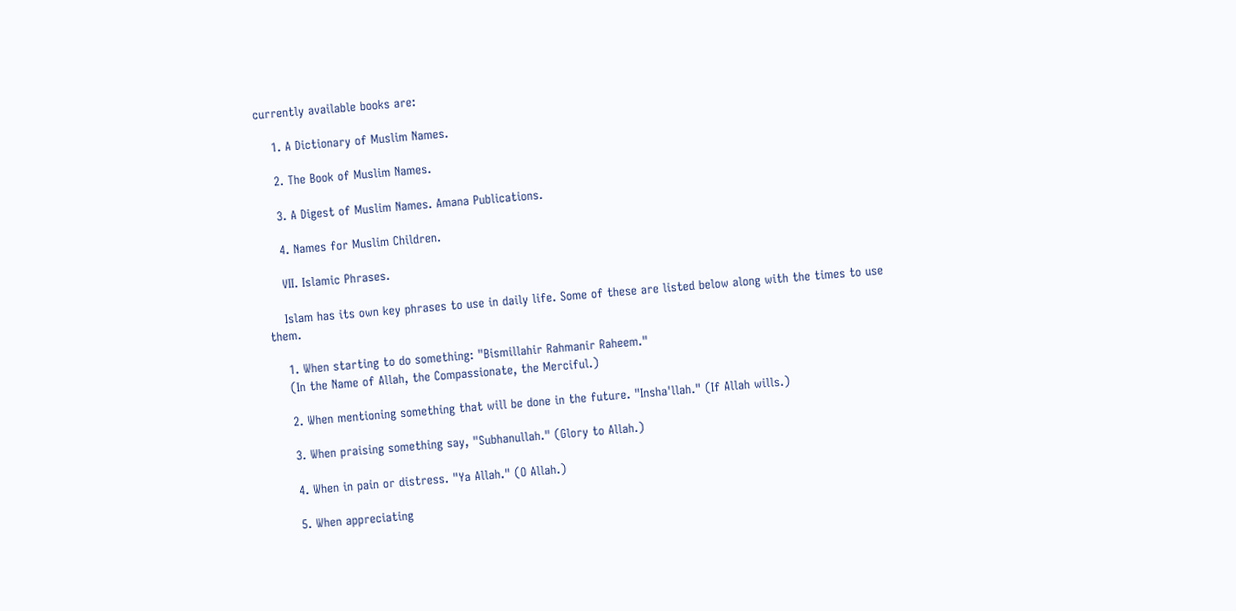currently available books are:

    1. A Dictionary of Muslim Names.

    2. The Book of Muslim Names.

    3. A Digest of Muslim Names. Amana Publications.

    4. Names for Muslim Children.

    VII. Islamic Phrases.

    Islam has its own key phrases to use in daily life. Some of these are listed below along with the times to use them.

    1. When starting to do something: "Bismillahir Rahmanir Raheem."
    (In the Name of Allah, the Compassionate, the Merciful.)

    2. When mentioning something that will be done in the future. "Insha'llah." (If Allah wills.)

    3. When praising something say, "Subhanullah." (Glory to Allah.)

    4. When in pain or distress. "Ya Allah." (O Allah.)

    5. When appreciating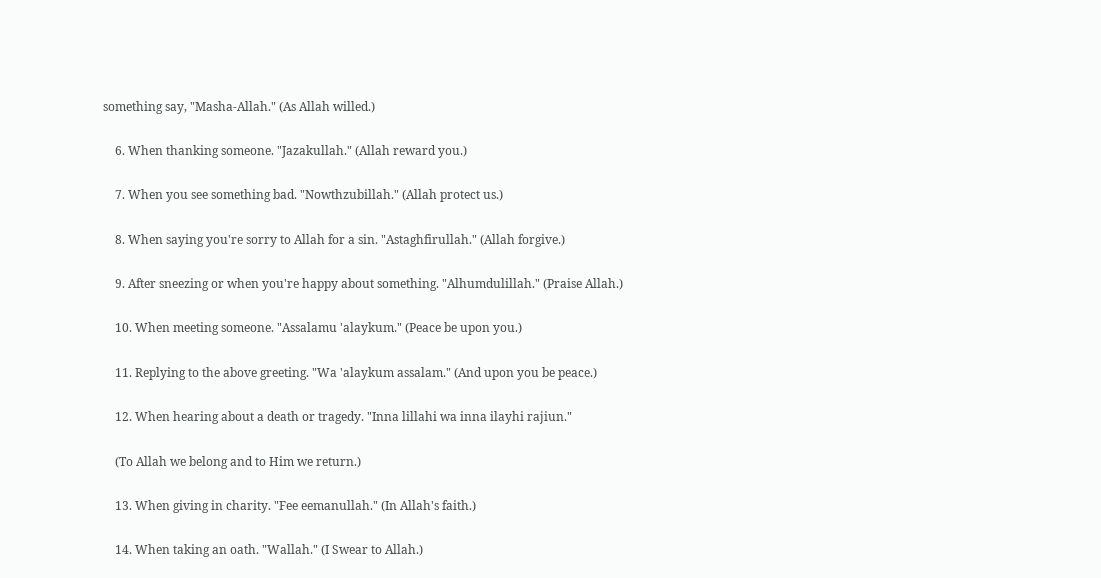something say, "Masha-Allah." (As Allah willed.)

    6. When thanking someone. "Jazakullah." (Allah reward you.)

    7. When you see something bad. "Nowthzubillah." (Allah protect us.)

    8. When saying you're sorry to Allah for a sin. "Astaghfirullah." (Allah forgive.)

    9. After sneezing or when you're happy about something. "Alhumdulillah." (Praise Allah.)

    10. When meeting someone. "Assalamu 'alaykum." (Peace be upon you.)

    11. Replying to the above greeting. "Wa 'alaykum assalam." (And upon you be peace.)

    12. When hearing about a death or tragedy. "Inna lillahi wa inna ilayhi rajiun."

    (To Allah we belong and to Him we return.)

    13. When giving in charity. "Fee eemanullah." (In Allah's faith.)

    14. When taking an oath. "Wallah." (I Swear to Allah.)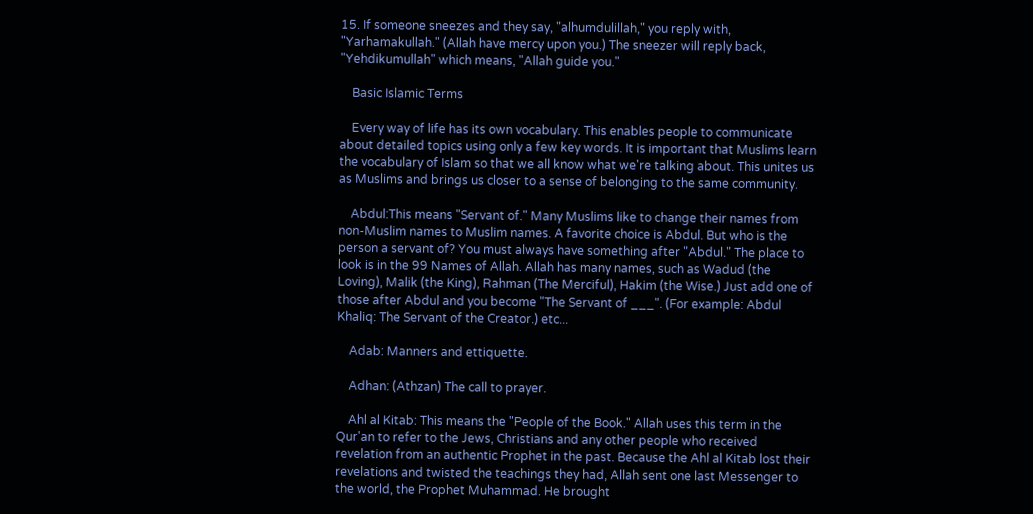15. If someone sneezes and they say, "alhumdulillah," you reply with, "Yarhamakullah." (Allah have mercy upon you.) The sneezer will reply back, "Yehdikumullah" which means, "Allah guide you."

    Basic Islamic Terms

    Every way of life has its own vocabulary. This enables people to communicate about detailed topics using only a few key words. It is important that Muslims learn the vocabulary of Islam so that we all know what we're talking about. This unites us as Muslims and brings us closer to a sense of belonging to the same community.

    Abdul:This means "Servant of." Many Muslims like to change their names from non-Muslim names to Muslim names. A favorite choice is Abdul. But who is the person a servant of? You must always have something after "Abdul." The place to look is in the 99 Names of Allah. Allah has many names, such as Wadud (the Loving), Malik (the King), Rahman (The Merciful), Hakim (the Wise.) Just add one of those after Abdul and you become "The Servant of ___". (For example: Abdul Khaliq: The Servant of the Creator.) etc...

    Adab: Manners and ettiquette.

    Adhan: (Athzan) The call to prayer.

    Ahl al Kitab: This means the "People of the Book." Allah uses this term in the Qur'an to refer to the Jews, Christians and any other people who received revelation from an authentic Prophet in the past. Because the Ahl al Kitab lost their revelations and twisted the teachings they had, Allah sent one last Messenger to the world, the Prophet Muhammad. He brought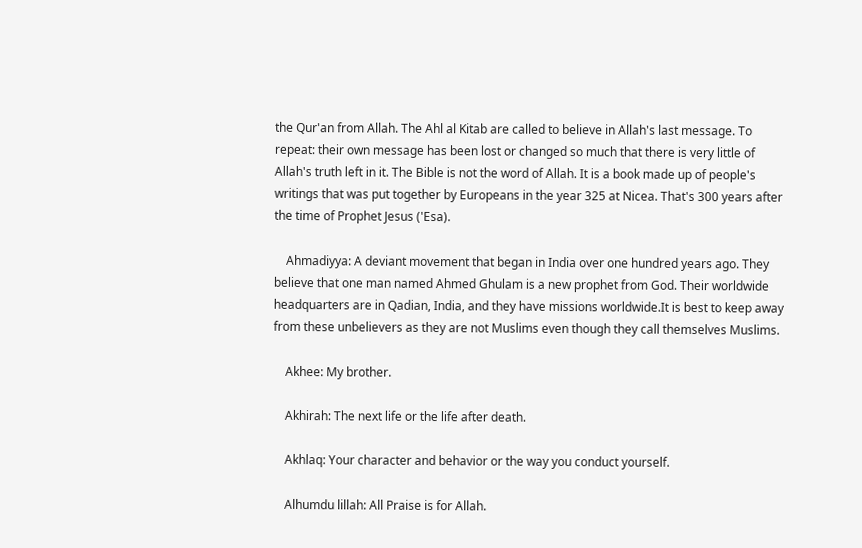the Qur'an from Allah. The Ahl al Kitab are called to believe in Allah's last message. To repeat: their own message has been lost or changed so much that there is very little of Allah's truth left in it. The Bible is not the word of Allah. It is a book made up of people's writings that was put together by Europeans in the year 325 at Nicea. That's 300 years after the time of Prophet Jesus ('Esa).

    Ahmadiyya: A deviant movement that began in India over one hundred years ago. They believe that one man named Ahmed Ghulam is a new prophet from God. Their worldwide headquarters are in Qadian, India, and they have missions worldwide.It is best to keep away from these unbelievers as they are not Muslims even though they call themselves Muslims.

    Akhee: My brother.

    Akhirah: The next life or the life after death.

    Akhlaq: Your character and behavior or the way you conduct yourself.

    Alhumdu lillah: All Praise is for Allah.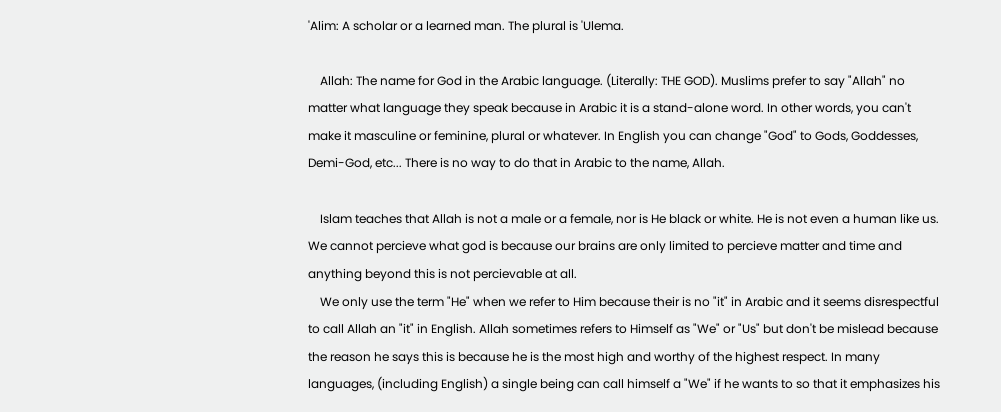'Alim: A scholar or a learned man. The plural is 'Ulema.

    Allah: The name for God in the Arabic language. (Literally: THE GOD). Muslims prefer to say "Allah" no matter what language they speak because in Arabic it is a stand-alone word. In other words, you can't make it masculine or feminine, plural or whatever. In English you can change "God" to Gods, Goddesses, Demi-God, etc... There is no way to do that in Arabic to the name, Allah.

    Islam teaches that Allah is not a male or a female, nor is He black or white. He is not even a human like us. We cannot percieve what god is because our brains are only limited to percieve matter and time and anything beyond this is not percievable at all.
    We only use the term "He" when we refer to Him because their is no "it" in Arabic and it seems disrespectful to call Allah an "it" in English. Allah sometimes refers to Himself as "We" or "Us" but don't be mislead because the reason he says this is because he is the most high and worthy of the highest respect. In many languages, (including English) a single being can call himself a "We" if he wants to so that it emphasizes his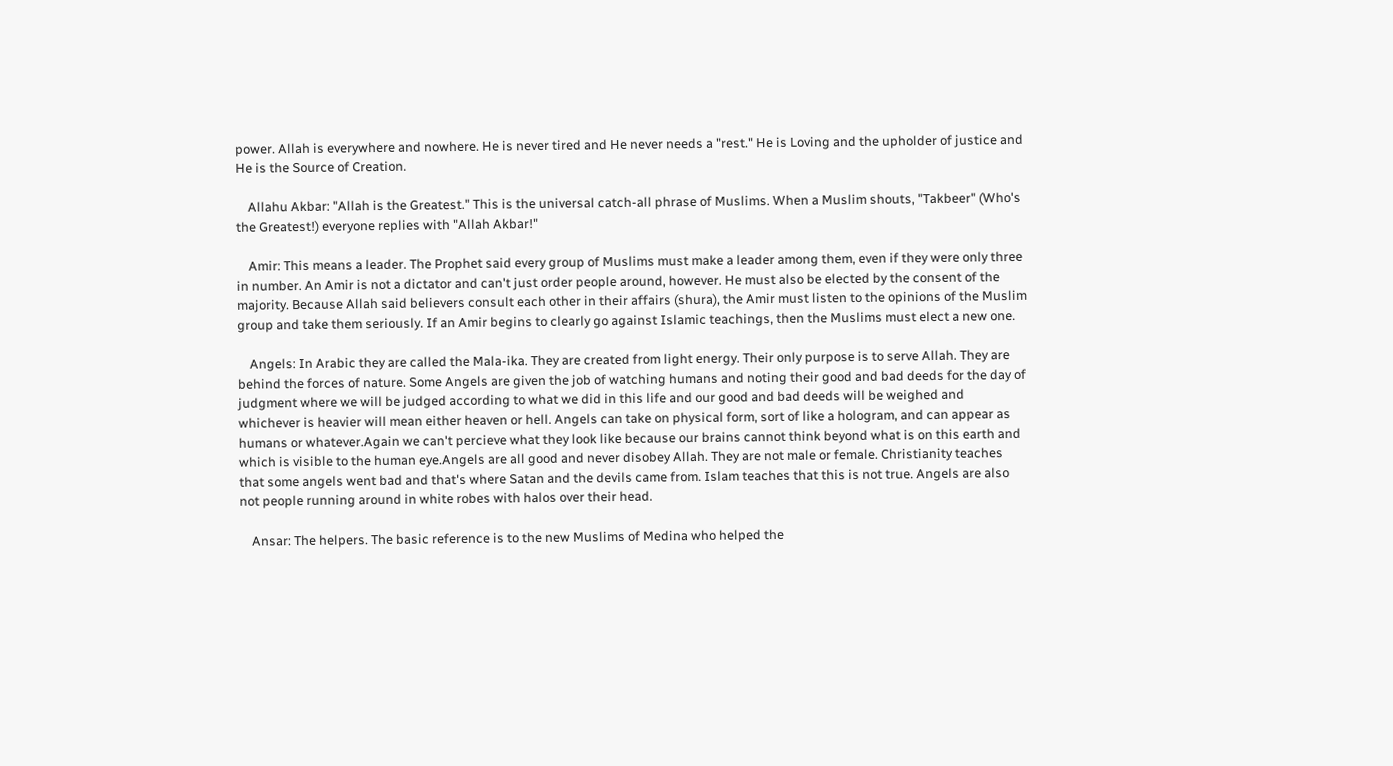power. Allah is everywhere and nowhere. He is never tired and He never needs a "rest." He is Loving and the upholder of justice and He is the Source of Creation.

    Allahu Akbar: "Allah is the Greatest." This is the universal catch-all phrase of Muslims. When a Muslim shouts, "Takbeer" (Who's the Greatest!) everyone replies with "Allah Akbar!"

    Amir: This means a leader. The Prophet said every group of Muslims must make a leader among them, even if they were only three in number. An Amir is not a dictator and can't just order people around, however. He must also be elected by the consent of the majority. Because Allah said believers consult each other in their affairs (shura), the Amir must listen to the opinions of the Muslim group and take them seriously. If an Amir begins to clearly go against Islamic teachings, then the Muslims must elect a new one.

    Angels: In Arabic they are called the Mala-ika. They are created from light energy. Their only purpose is to serve Allah. They are behind the forces of nature. Some Angels are given the job of watching humans and noting their good and bad deeds for the day of judgment where we will be judged according to what we did in this life and our good and bad deeds will be weighed and whichever is heavier will mean either heaven or hell. Angels can take on physical form, sort of like a hologram, and can appear as humans or whatever.Again we can't percieve what they look like because our brains cannot think beyond what is on this earth and which is visible to the human eye.Angels are all good and never disobey Allah. They are not male or female. Christianity teaches that some angels went bad and that's where Satan and the devils came from. Islam teaches that this is not true. Angels are also not people running around in white robes with halos over their head.

    Ansar: The helpers. The basic reference is to the new Muslims of Medina who helped the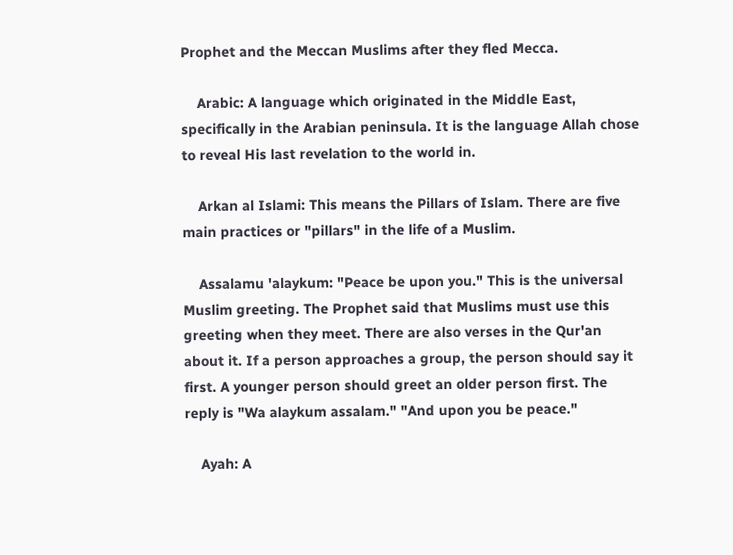Prophet and the Meccan Muslims after they fled Mecca.

    Arabic: A language which originated in the Middle East, specifically in the Arabian peninsula. It is the language Allah chose to reveal His last revelation to the world in.

    Arkan al Islami: This means the Pillars of Islam. There are five main practices or "pillars" in the life of a Muslim.

    Assalamu 'alaykum: "Peace be upon you." This is the universal Muslim greeting. The Prophet said that Muslims must use this greeting when they meet. There are also verses in the Qur'an about it. If a person approaches a group, the person should say it first. A younger person should greet an older person first. The reply is "Wa alaykum assalam." "And upon you be peace."

    Ayah: A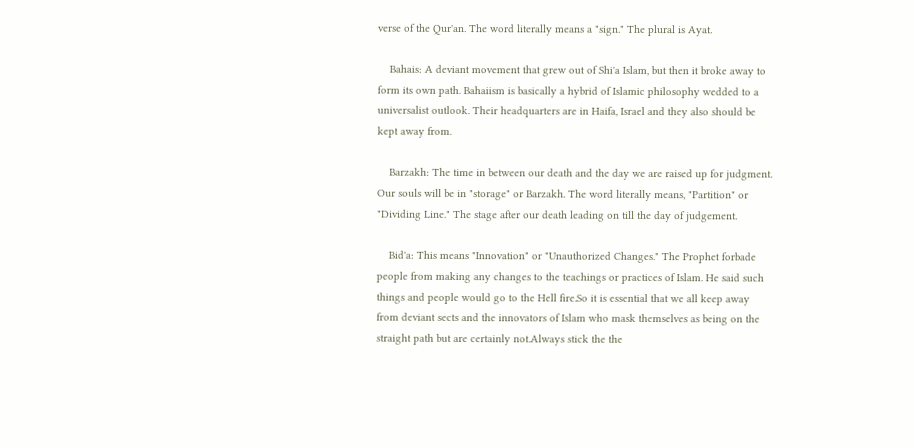verse of the Qur'an. The word literally means a "sign." The plural is Ayat.

    Bahais: A deviant movement that grew out of Shi'a Islam, but then it broke away to form its own path. Bahaiism is basically a hybrid of Islamic philosophy wedded to a universalist outlook. Their headquarters are in Haifa, Israel and they also should be kept away from.

    Barzakh: The time in between our death and the day we are raised up for judgment. Our souls will be in "storage" or Barzakh. The word literally means, "Partition" or "Dividing Line." The stage after our death leading on till the day of judgement.

    Bid'a: This means "Innovation" or "Unauthorized Changes." The Prophet forbade people from making any changes to the teachings or practices of Islam. He said such things and people would go to the Hell fire.So it is essential that we all keep away from deviant sects and the innovators of Islam who mask themselves as being on the straight path but are certainly not.Always stick the the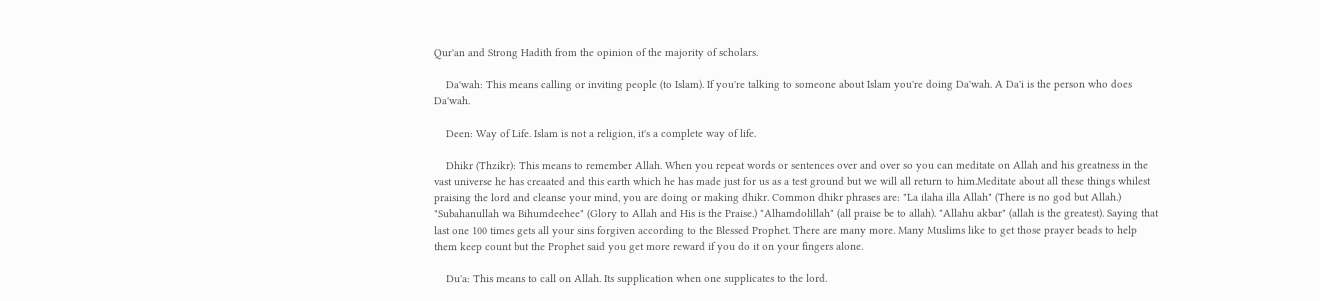Qur'an and Strong Hadith from the opinion of the majority of scholars.

    Da'wah: This means calling or inviting people (to Islam). If you're talking to someone about Islam you're doing Da'wah. A Da'i is the person who does Da'wah.

    Deen: Way of Life. Islam is not a religion, it's a complete way of life.

    Dhikr (Thzikr): This means to remember Allah. When you repeat words or sentences over and over so you can meditate on Allah and his greatness in the vast universe he has creaated and this earth which he has made just for us as a test ground but we will all return to him.Meditate about all these things whilest praising the lord and cleanse your mind, you are doing or making dhikr. Common dhikr phrases are: "La ilaha illa Allah" (There is no god but Allah.) "Subahanullah wa Bihumdeehee" (Glory to Allah and His is the Praise.) "Alhamdolillah" (all praise be to allah). "Allahu akbar" (allah is the greatest). Saying that last one 100 times gets all your sins forgiven according to the Blessed Prophet. There are many more. Many Muslims like to get those prayer beads to help them keep count but the Prophet said you get more reward if you do it on your fingers alone.

    Du'a: This means to call on Allah. Its supplication when one supplicates to the lord.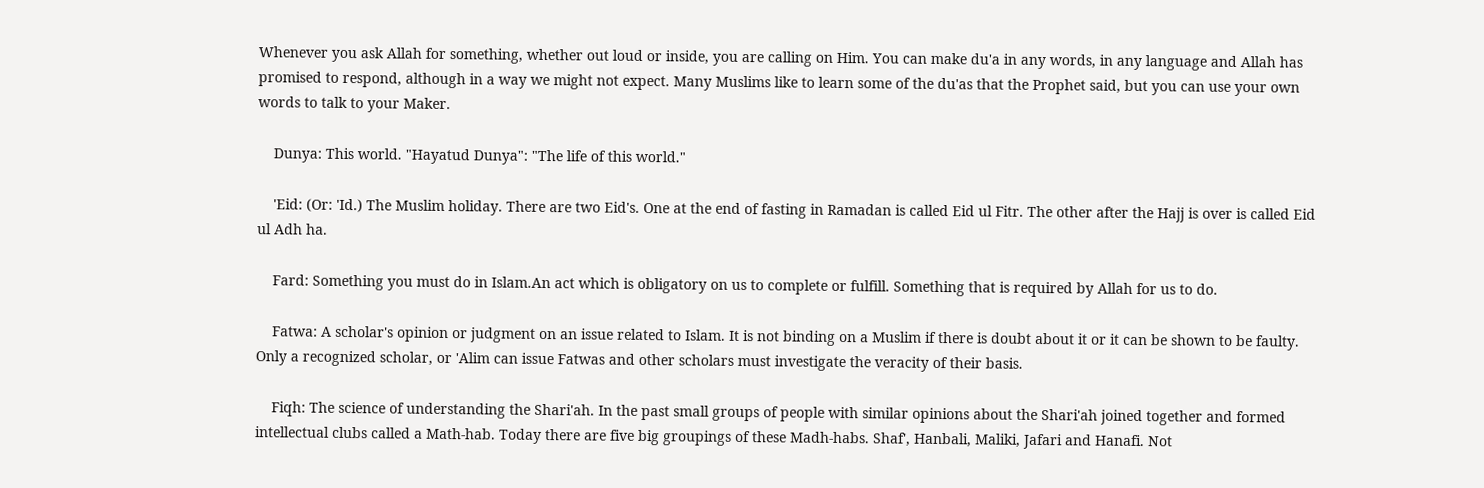Whenever you ask Allah for something, whether out loud or inside, you are calling on Him. You can make du'a in any words, in any language and Allah has promised to respond, although in a way we might not expect. Many Muslims like to learn some of the du'as that the Prophet said, but you can use your own words to talk to your Maker.

    Dunya: This world. "Hayatud Dunya": "The life of this world."

    'Eid: (Or: 'Id.) The Muslim holiday. There are two Eid's. One at the end of fasting in Ramadan is called Eid ul Fitr. The other after the Hajj is over is called Eid ul Adh ha.

    Fard: Something you must do in Islam.An act which is obligatory on us to complete or fulfill. Something that is required by Allah for us to do.

    Fatwa: A scholar's opinion or judgment on an issue related to Islam. It is not binding on a Muslim if there is doubt about it or it can be shown to be faulty. Only a recognized scholar, or 'Alim can issue Fatwas and other scholars must investigate the veracity of their basis.

    Fiqh: The science of understanding the Shari'ah. In the past small groups of people with similar opinions about the Shari'ah joined together and formed intellectual clubs called a Math-hab. Today there are five big groupings of these Madh-habs. Shaf', Hanbali, Maliki, Jafari and Hanafi. Not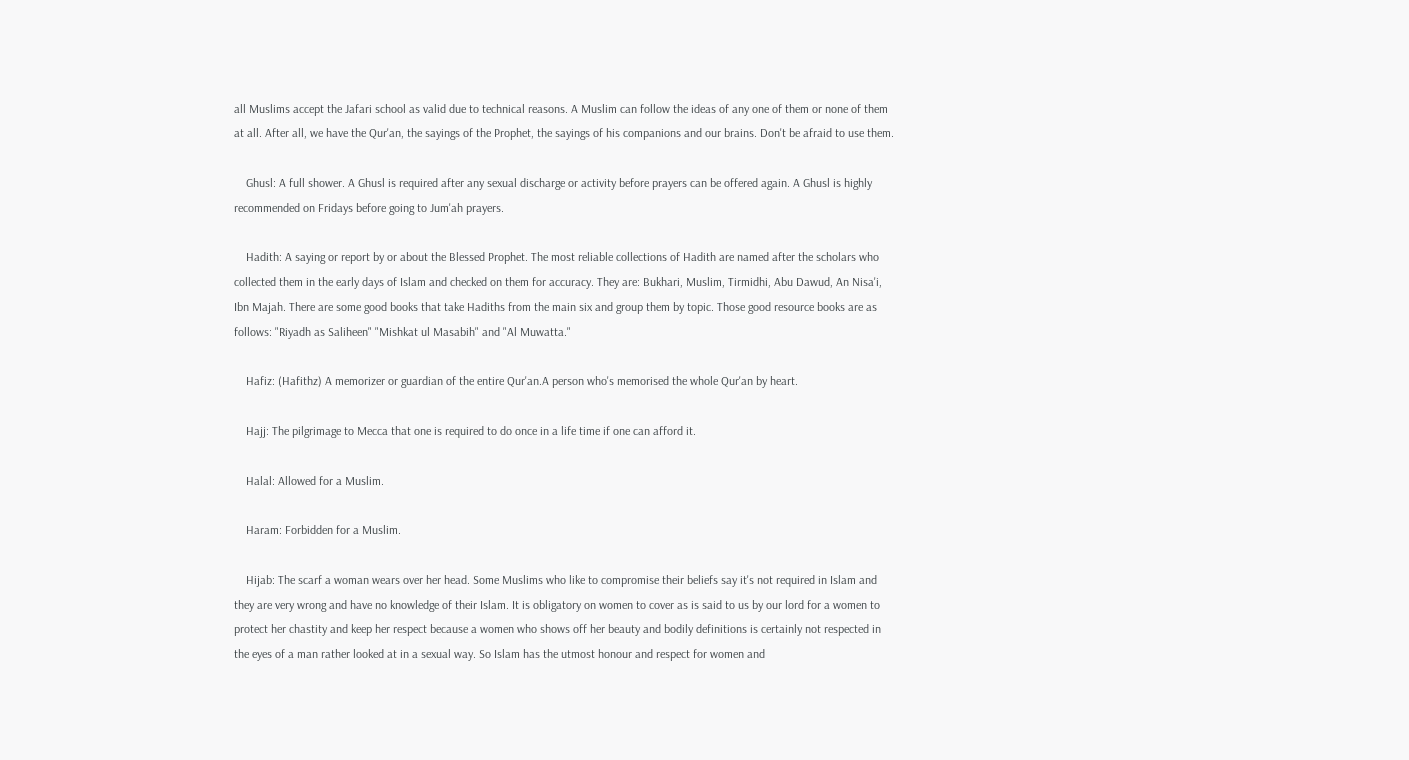all Muslims accept the Jafari school as valid due to technical reasons. A Muslim can follow the ideas of any one of them or none of them at all. After all, we have the Qur'an, the sayings of the Prophet, the sayings of his companions and our brains. Don't be afraid to use them.

    Ghusl: A full shower. A Ghusl is required after any sexual discharge or activity before prayers can be offered again. A Ghusl is highly recommended on Fridays before going to Jum'ah prayers.

    Hadith: A saying or report by or about the Blessed Prophet. The most reliable collections of Hadith are named after the scholars who collected them in the early days of Islam and checked on them for accuracy. They are: Bukhari, Muslim, Tirmidhi, Abu Dawud, An Nisa'i, Ibn Majah. There are some good books that take Hadiths from the main six and group them by topic. Those good resource books are as follows: "Riyadh as Saliheen" "Mishkat ul Masabih" and "Al Muwatta."

    Hafiz: (Hafithz) A memorizer or guardian of the entire Qur'an.A person who's memorised the whole Qur'an by heart.

    Hajj: The pilgrimage to Mecca that one is required to do once in a life time if one can afford it.

    Halal: Allowed for a Muslim.

    Haram: Forbidden for a Muslim.

    Hijab: The scarf a woman wears over her head. Some Muslims who like to compromise their beliefs say it's not required in Islam and they are very wrong and have no knowledge of their Islam. It is obligatory on women to cover as is said to us by our lord for a women to protect her chastity and keep her respect because a women who shows off her beauty and bodily definitions is certainly not respected in the eyes of a man rather looked at in a sexual way. So Islam has the utmost honour and respect for women and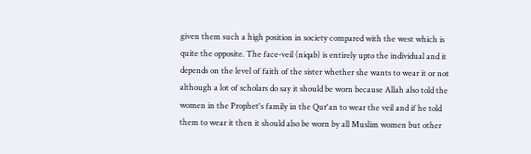given them such a high position in society compared with the west which is quite the opposite. The face-veil (niqab) is entirely upto the individual and it depends on the level of faith of the sister whether she wants to wear it or not although a lot of scholars do say it should be worn because Allah also told the women in the Prophet's family in the Qur'an to wear the veil and if he told them to wear it then it should also be worn by all Muslim women but other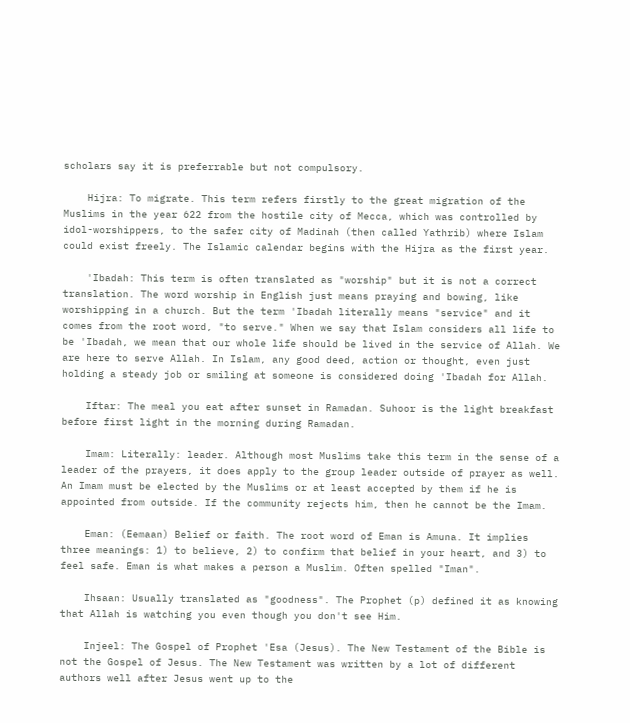scholars say it is preferrable but not compulsory.

    Hijra: To migrate. This term refers firstly to the great migration of the Muslims in the year 622 from the hostile city of Mecca, which was controlled by idol-worshippers, to the safer city of Madinah (then called Yathrib) where Islam could exist freely. The Islamic calendar begins with the Hijra as the first year.

    'Ibadah: This term is often translated as "worship" but it is not a correct translation. The word worship in English just means praying and bowing, like worshipping in a church. But the term 'Ibadah literally means "service" and it comes from the root word, "to serve." When we say that Islam considers all life to be 'Ibadah, we mean that our whole life should be lived in the service of Allah. We are here to serve Allah. In Islam, any good deed, action or thought, even just holding a steady job or smiling at someone is considered doing 'Ibadah for Allah.

    Iftar: The meal you eat after sunset in Ramadan. Suhoor is the light breakfast before first light in the morning during Ramadan.

    Imam: Literally: leader. Although most Muslims take this term in the sense of a leader of the prayers, it does apply to the group leader outside of prayer as well. An Imam must be elected by the Muslims or at least accepted by them if he is appointed from outside. If the community rejects him, then he cannot be the Imam.

    Eman: (Eemaan) Belief or faith. The root word of Eman is Amuna. It implies three meanings: 1) to believe, 2) to confirm that belief in your heart, and 3) to feel safe. Eman is what makes a person a Muslim. Often spelled "Iman".

    Ihsaan: Usually translated as "goodness". The Prophet (p) defined it as knowing that Allah is watching you even though you don't see Him.

    Injeel: The Gospel of Prophet 'Esa (Jesus). The New Testament of the Bible is not the Gospel of Jesus. The New Testament was written by a lot of different authors well after Jesus went up to the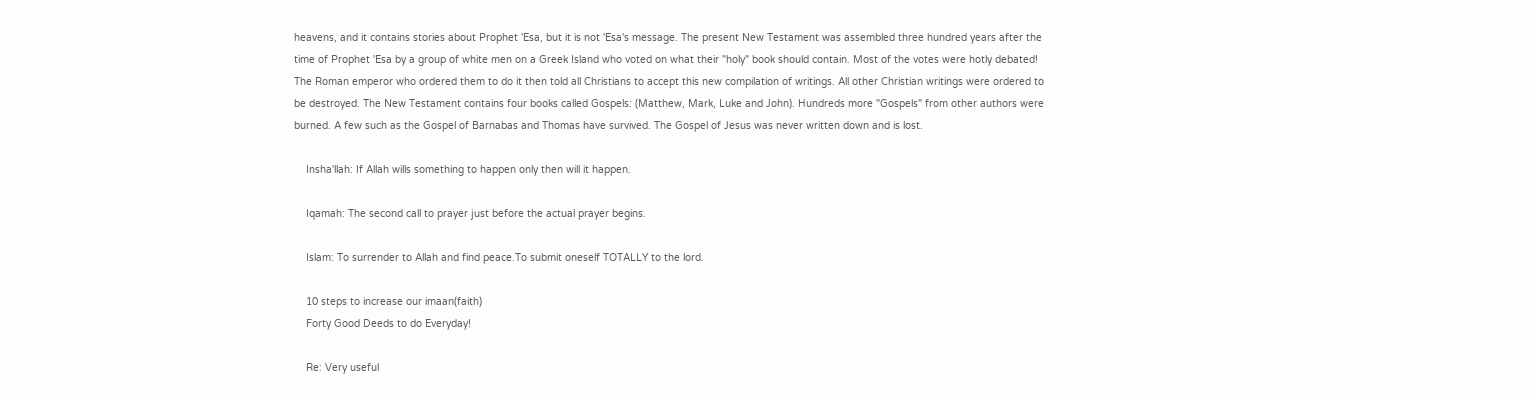heavens, and it contains stories about Prophet 'Esa, but it is not 'Esa's message. The present New Testament was assembled three hundred years after the time of Prophet 'Esa by a group of white men on a Greek Island who voted on what their "holy" book should contain. Most of the votes were hotly debated! The Roman emperor who ordered them to do it then told all Christians to accept this new compilation of writings. All other Christian writings were ordered to be destroyed. The New Testament contains four books called Gospels: (Matthew, Mark, Luke and John). Hundreds more "Gospels" from other authors were burned. A few such as the Gospel of Barnabas and Thomas have survived. The Gospel of Jesus was never written down and is lost.

    Insha'llah: If Allah wills something to happen only then will it happen.

    Iqamah: The second call to prayer just before the actual prayer begins.

    Islam: To surrender to Allah and find peace.To submit oneself TOTALLY to the lord.

    10 steps to increase our imaan(faith)
    Forty Good Deeds to do Everyday!

    Re: Very useful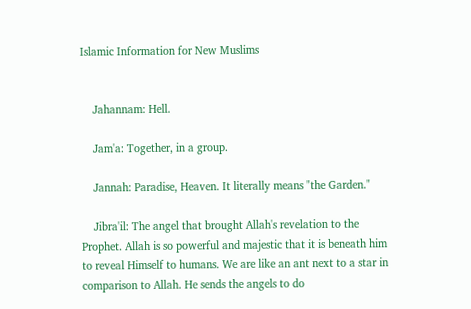Islamic Information for New Muslims


    Jahannam: Hell.

    Jam'a: Together, in a group.

    Jannah: Paradise, Heaven. It literally means "the Garden."

    Jibra'il: The angel that brought Allah's revelation to the Prophet. Allah is so powerful and majestic that it is beneath him to reveal Himself to humans. We are like an ant next to a star in comparison to Allah. He sends the angels to do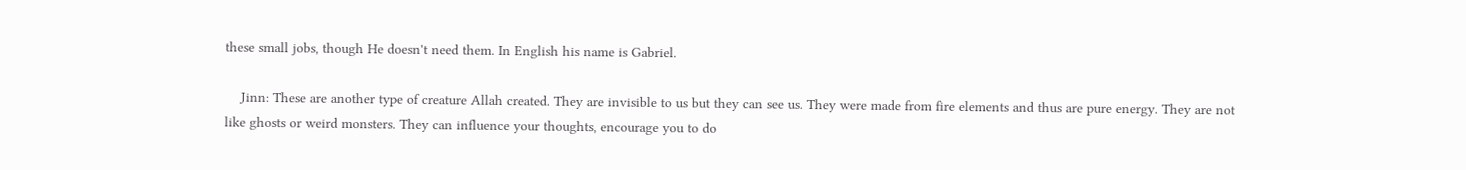these small jobs, though He doesn't need them. In English his name is Gabriel.

    Jinn: These are another type of creature Allah created. They are invisible to us but they can see us. They were made from fire elements and thus are pure energy. They are not like ghosts or weird monsters. They can influence your thoughts, encourage you to do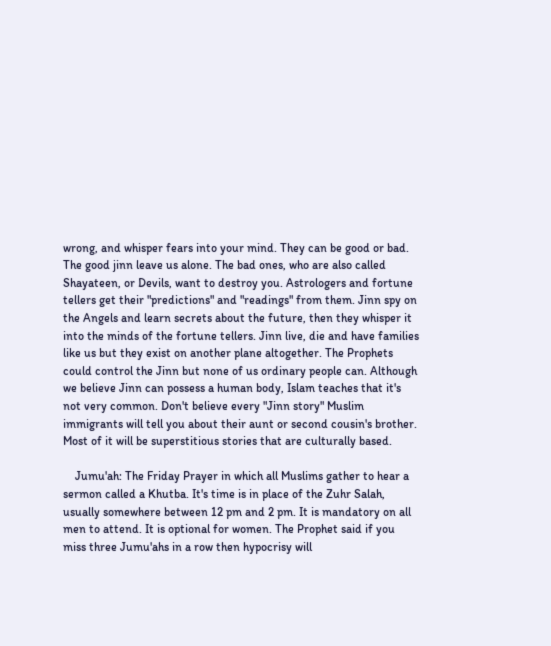wrong, and whisper fears into your mind. They can be good or bad. The good jinn leave us alone. The bad ones, who are also called Shayateen, or Devils, want to destroy you. Astrologers and fortune tellers get their "predictions" and "readings" from them. Jinn spy on the Angels and learn secrets about the future, then they whisper it into the minds of the fortune tellers. Jinn live, die and have families like us but they exist on another plane altogether. The Prophets could control the Jinn but none of us ordinary people can. Although we believe Jinn can possess a human body, Islam teaches that it's not very common. Don't believe every "Jinn story" Muslim immigrants will tell you about their aunt or second cousin's brother. Most of it will be superstitious stories that are culturally based.

    Jumu'ah: The Friday Prayer in which all Muslims gather to hear a sermon called a Khutba. It's time is in place of the Zuhr Salah, usually somewhere between 12 pm and 2 pm. It is mandatory on all men to attend. It is optional for women. The Prophet said if you miss three Jumu'ahs in a row then hypocrisy will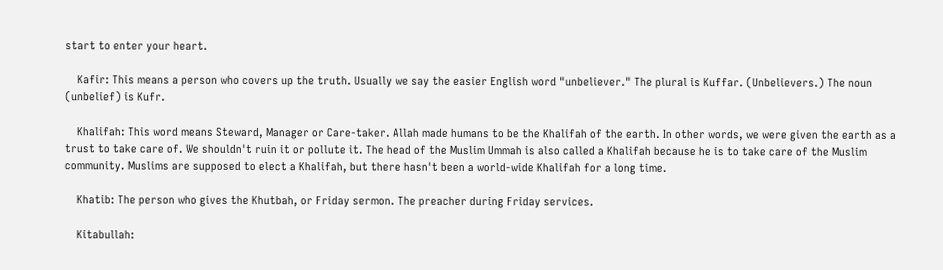start to enter your heart.

    Kafir: This means a person who covers up the truth. Usually we say the easier English word "unbeliever." The plural is Kuffar. (Unbelievers.) The noun (unbelief) is Kufr.

    Khalifah: This word means Steward, Manager or Care-taker. Allah made humans to be the Khalifah of the earth. In other words, we were given the earth as a trust to take care of. We shouldn't ruin it or pollute it. The head of the Muslim Ummah is also called a Khalifah because he is to take care of the Muslim community. Muslims are supposed to elect a Khalifah, but there hasn't been a world-wide Khalifah for a long time.

    Khatib: The person who gives the Khutbah, or Friday sermon. The preacher during Friday services.

    Kitabullah: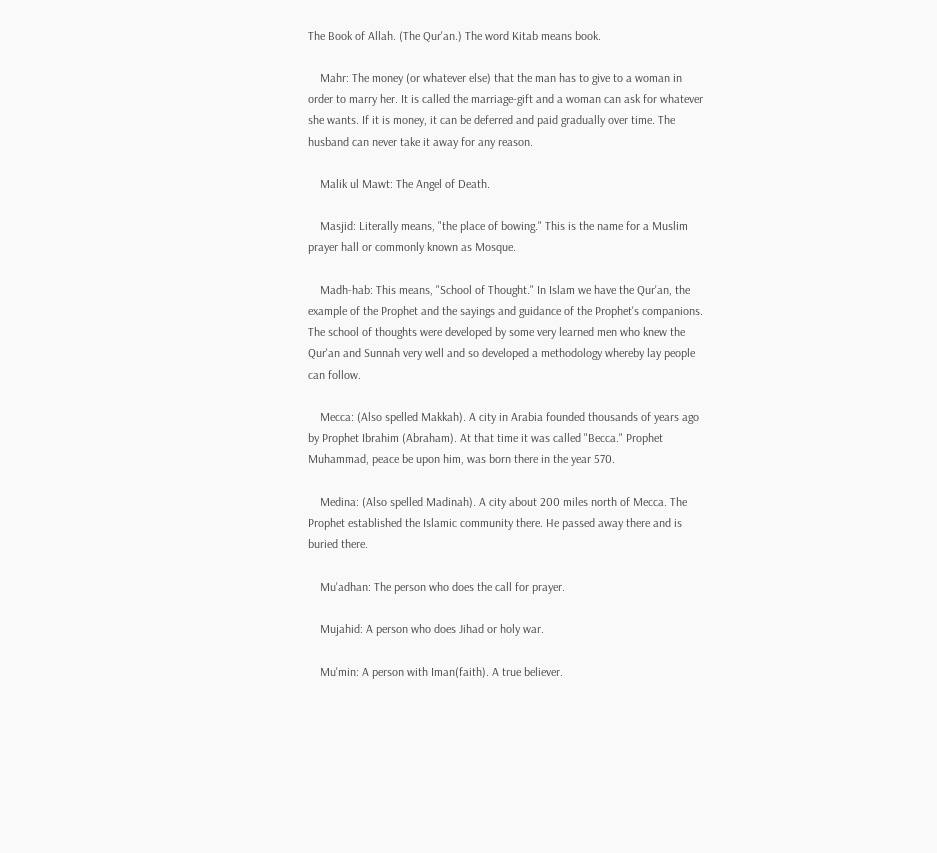The Book of Allah. (The Qur'an.) The word Kitab means book.

    Mahr: The money (or whatever else) that the man has to give to a woman in order to marry her. It is called the marriage-gift and a woman can ask for whatever she wants. If it is money, it can be deferred and paid gradually over time. The husband can never take it away for any reason.

    Malik ul Mawt: The Angel of Death.

    Masjid: Literally means, "the place of bowing." This is the name for a Muslim prayer hall or commonly known as Mosque.

    Madh-hab: This means, "School of Thought." In Islam we have the Qur'an, the example of the Prophet and the sayings and guidance of the Prophet's companions. The school of thoughts were developed by some very learned men who knew the Qur'an and Sunnah very well and so developed a methodology whereby lay people can follow.

    Mecca: (Also spelled Makkah). A city in Arabia founded thousands of years ago by Prophet Ibrahim (Abraham). At that time it was called "Becca." Prophet Muhammad, peace be upon him, was born there in the year 570.

    Medina: (Also spelled Madinah). A city about 200 miles north of Mecca. The Prophet established the Islamic community there. He passed away there and is buried there.

    Mu'adhan: The person who does the call for prayer.

    Mujahid: A person who does Jihad or holy war.

    Mu'min: A person with Iman(faith). A true believer.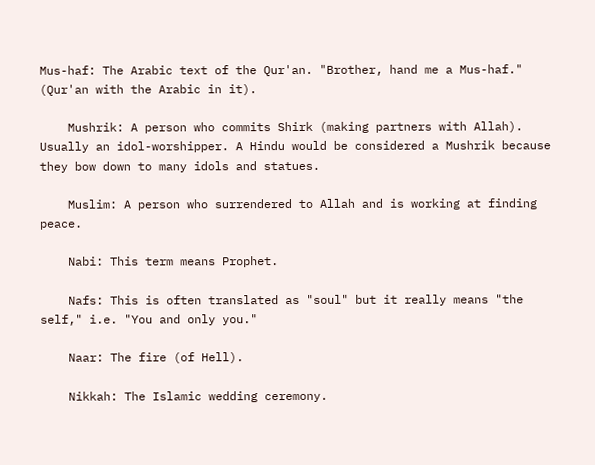Mus-haf: The Arabic text of the Qur'an. "Brother, hand me a Mus-haf." (Qur'an with the Arabic in it).

    Mushrik: A person who commits Shirk (making partners with Allah). Usually an idol-worshipper. A Hindu would be considered a Mushrik because they bow down to many idols and statues.

    Muslim: A person who surrendered to Allah and is working at finding peace.

    Nabi: This term means Prophet.

    Nafs: This is often translated as "soul" but it really means "the self," i.e. "You and only you."

    Naar: The fire (of Hell).

    Nikkah: The Islamic wedding ceremony.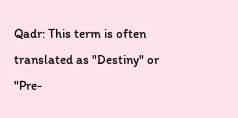Qadr: This term is often translated as "Destiny" or "Pre-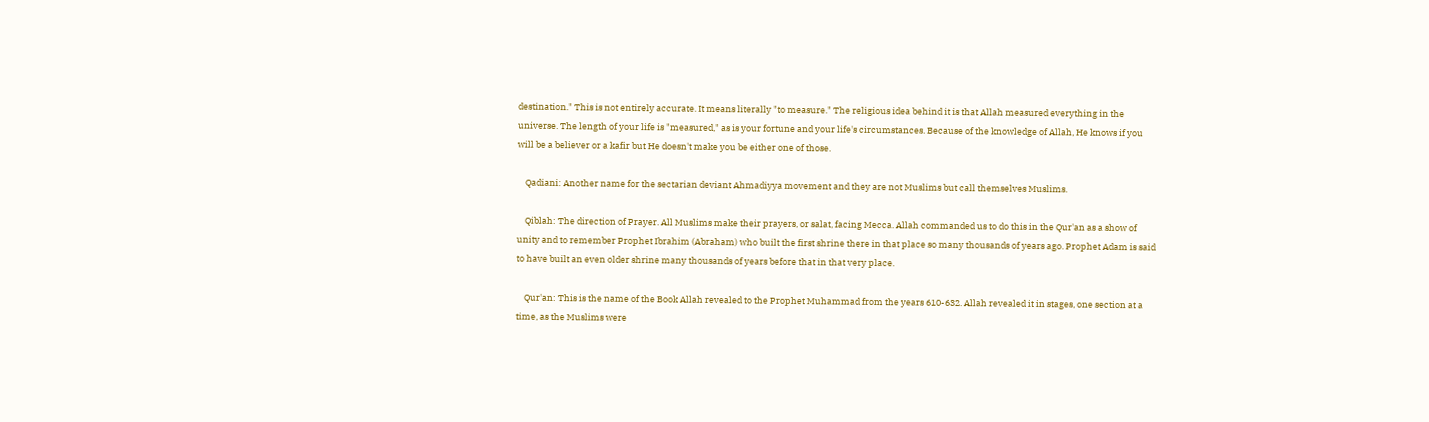destination." This is not entirely accurate. It means literally "to measure." The religious idea behind it is that Allah measured everything in the universe. The length of your life is "measured," as is your fortune and your life's circumstances. Because of the knowledge of Allah, He knows if you will be a believer or a kafir but He doesn't make you be either one of those.

    Qadiani: Another name for the sectarian deviant Ahmadiyya movement and they are not Muslims but call themselves Muslims.

    Qiblah: The direction of Prayer. All Muslims make their prayers, or salat, facing Mecca. Allah commanded us to do this in the Qur'an as a show of unity and to remember Prophet Ibrahim (Abraham) who built the first shrine there in that place so many thousands of years ago. Prophet Adam is said to have built an even older shrine many thousands of years before that in that very place.

    Qur'an: This is the name of the Book Allah revealed to the Prophet Muhammad from the years 610-632. Allah revealed it in stages, one section at a time, as the Muslims were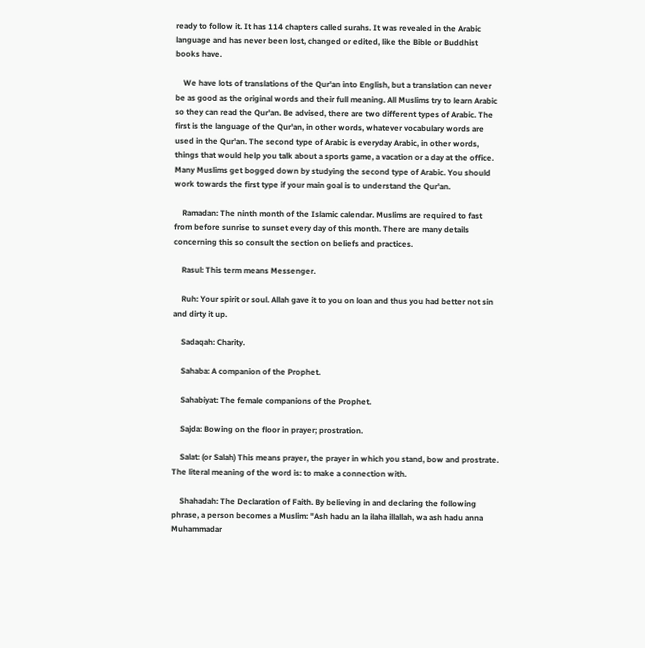ready to follow it. It has 114 chapters called surahs. It was revealed in the Arabic language and has never been lost, changed or edited, like the Bible or Buddhist books have.

    We have lots of translations of the Qur'an into English, but a translation can never be as good as the original words and their full meaning. All Muslims try to learn Arabic so they can read the Qur'an. Be advised, there are two different types of Arabic. The first is the language of the Qur'an, in other words, whatever vocabulary words are used in the Qur'an. The second type of Arabic is everyday Arabic, in other words, things that would help you talk about a sports game, a vacation or a day at the office. Many Muslims get bogged down by studying the second type of Arabic. You should work towards the first type if your main goal is to understand the Qur'an.

    Ramadan: The ninth month of the Islamic calendar. Muslims are required to fast from before sunrise to sunset every day of this month. There are many details concerning this so consult the section on beliefs and practices.

    Rasul: This term means Messenger.

    Ruh: Your spirit or soul. Allah gave it to you on loan and thus you had better not sin and dirty it up.

    Sadaqah: Charity.

    Sahaba: A companion of the Prophet.

    Sahabiyat: The female companions of the Prophet.

    Sajda: Bowing on the floor in prayer; prostration.

    Salat: (or Salah) This means prayer, the prayer in which you stand, bow and prostrate. The literal meaning of the word is: to make a connection with.

    Shahadah: The Declaration of Faith. By believing in and declaring the following phrase, a person becomes a Muslim: "Ash hadu an la ilaha illallah, wa ash hadu anna Muhammadar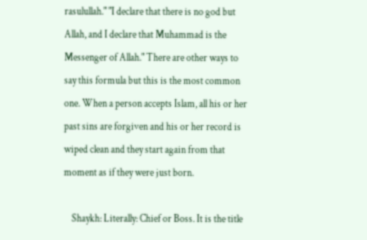rasulullah." "I declare that there is no god but Allah, and I declare that Muhammad is the Messenger of Allah." There are other ways to say this formula but this is the most common one. When a person accepts Islam, all his or her past sins are forgiven and his or her record is wiped clean and they start again from that moment as if they were just born.

    Shaykh: Literally: Chief or Boss. It is the title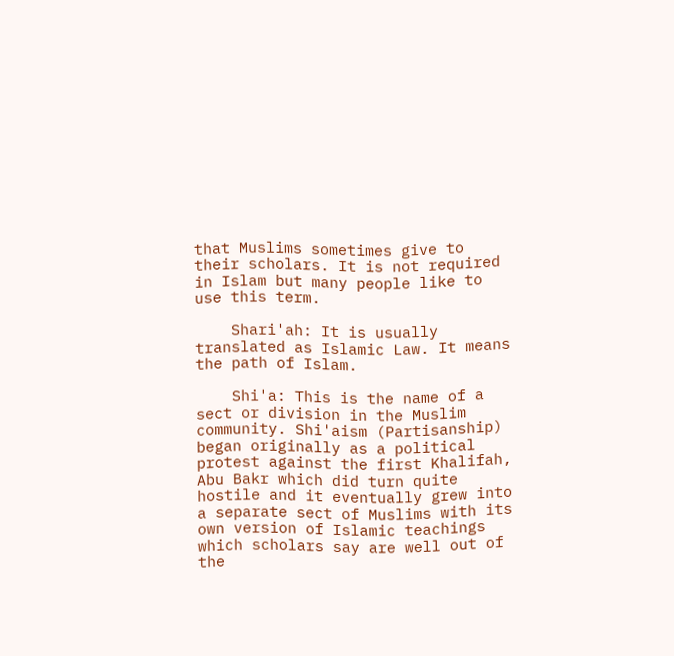that Muslims sometimes give to their scholars. It is not required in Islam but many people like to use this term.

    Shari'ah: It is usually translated as Islamic Law. It means the path of Islam.

    Shi'a: This is the name of a sect or division in the Muslim community. Shi'aism (Partisanship) began originally as a political protest against the first Khalifah, Abu Bakr which did turn quite hostile and it eventually grew into a separate sect of Muslims with its own version of Islamic teachings which scholars say are well out of the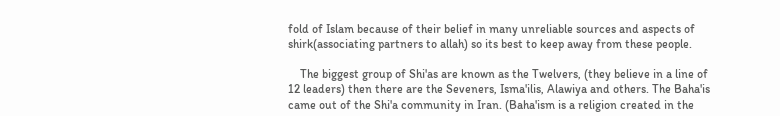fold of Islam because of their belief in many unreliable sources and aspects of shirk(associating partners to allah) so its best to keep away from these people.

    The biggest group of Shi'as are known as the Twelvers, (they believe in a line of 12 leaders) then there are the Seveners, Isma'ilis, Alawiya and others. The Baha'is came out of the Shi'a community in Iran. (Baha'ism is a religion created in the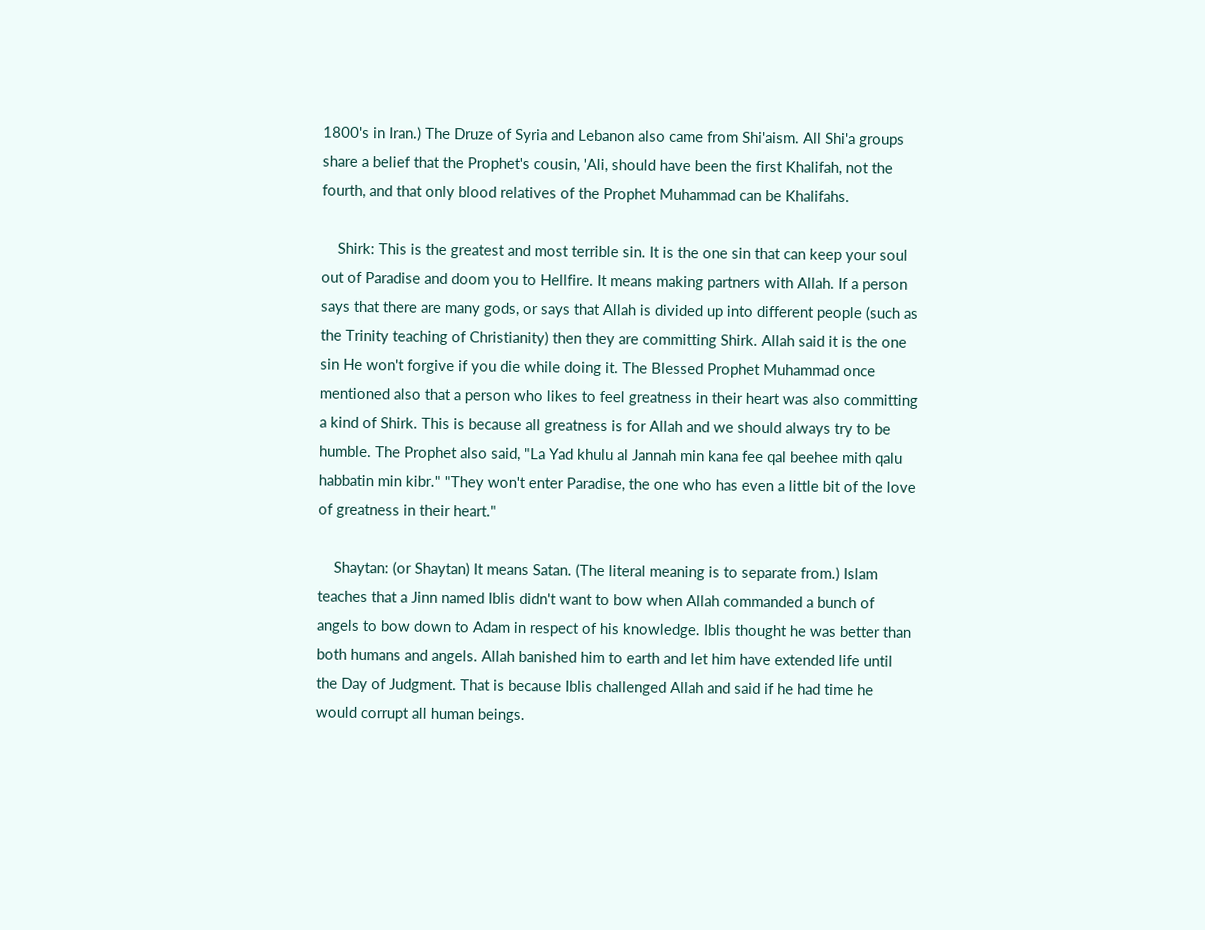1800's in Iran.) The Druze of Syria and Lebanon also came from Shi'aism. All Shi'a groups share a belief that the Prophet's cousin, 'Ali, should have been the first Khalifah, not the fourth, and that only blood relatives of the Prophet Muhammad can be Khalifahs.

    Shirk: This is the greatest and most terrible sin. It is the one sin that can keep your soul out of Paradise and doom you to Hellfire. It means making partners with Allah. If a person says that there are many gods, or says that Allah is divided up into different people (such as the Trinity teaching of Christianity) then they are committing Shirk. Allah said it is the one sin He won't forgive if you die while doing it. The Blessed Prophet Muhammad once mentioned also that a person who likes to feel greatness in their heart was also committing a kind of Shirk. This is because all greatness is for Allah and we should always try to be humble. The Prophet also said, "La Yad khulu al Jannah min kana fee qal beehee mith qalu habbatin min kibr." "They won't enter Paradise, the one who has even a little bit of the love of greatness in their heart."

    Shaytan: (or Shaytan) It means Satan. (The literal meaning is to separate from.) Islam teaches that a Jinn named Iblis didn't want to bow when Allah commanded a bunch of angels to bow down to Adam in respect of his knowledge. Iblis thought he was better than both humans and angels. Allah banished him to earth and let him have extended life until the Day of Judgment. That is because Iblis challenged Allah and said if he had time he would corrupt all human beings.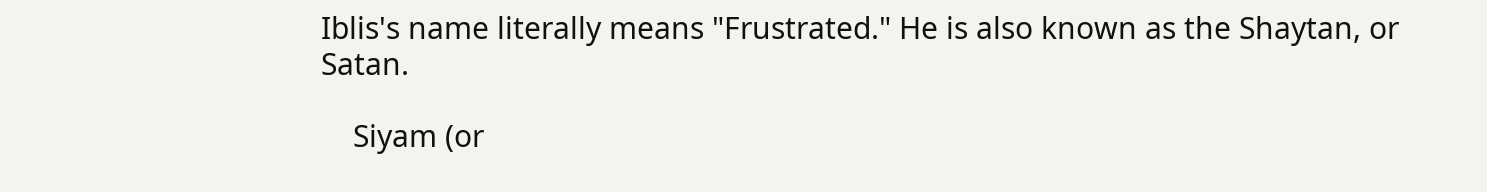Iblis's name literally means "Frustrated." He is also known as the Shaytan, or Satan.

    Siyam (or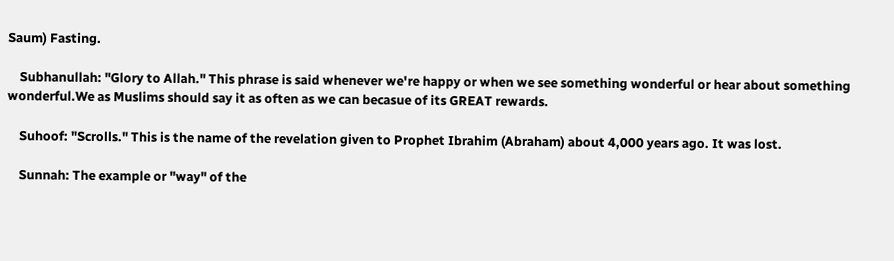Saum) Fasting.

    Subhanullah: "Glory to Allah." This phrase is said whenever we're happy or when we see something wonderful or hear about something wonderful.We as Muslims should say it as often as we can becasue of its GREAT rewards.

    Suhoof: "Scrolls." This is the name of the revelation given to Prophet Ibrahim (Abraham) about 4,000 years ago. It was lost.

    Sunnah: The example or "way" of the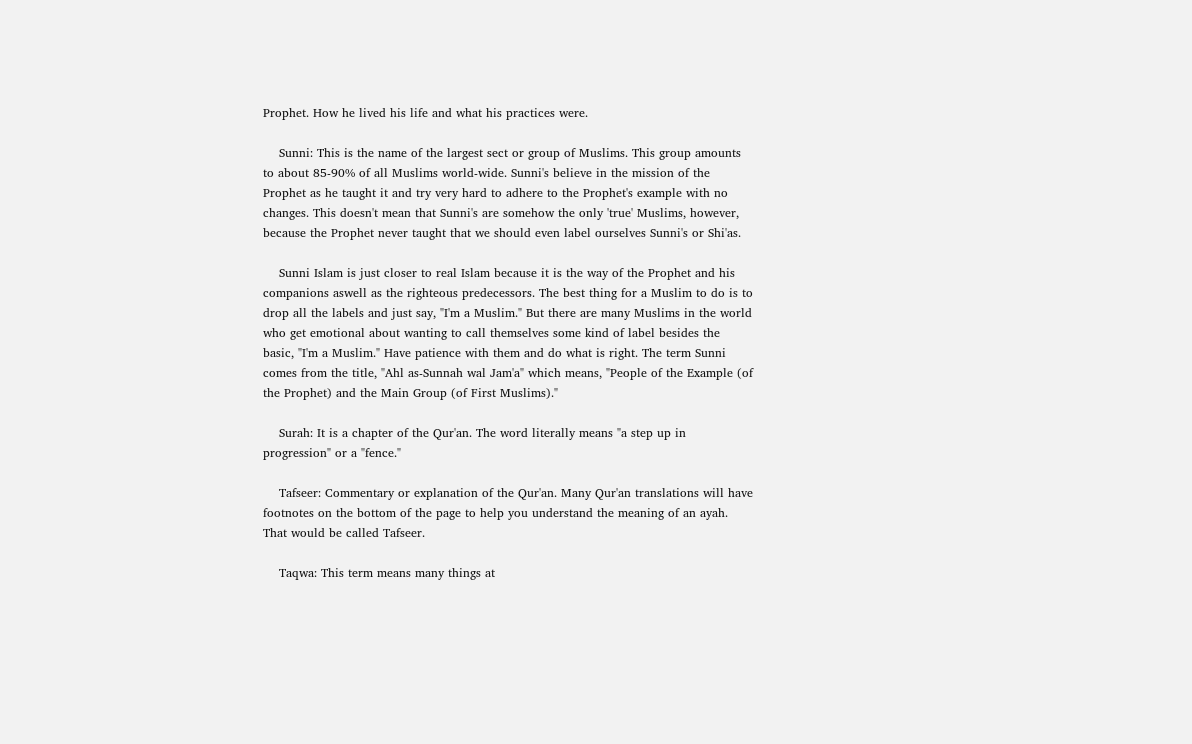Prophet. How he lived his life and what his practices were.

    Sunni: This is the name of the largest sect or group of Muslims. This group amounts to about 85-90% of all Muslims world-wide. Sunni's believe in the mission of the Prophet as he taught it and try very hard to adhere to the Prophet's example with no changes. This doesn't mean that Sunni's are somehow the only 'true' Muslims, however, because the Prophet never taught that we should even label ourselves Sunni's or Shi'as.

    Sunni Islam is just closer to real Islam because it is the way of the Prophet and his companions aswell as the righteous predecessors. The best thing for a Muslim to do is to drop all the labels and just say, "I'm a Muslim." But there are many Muslims in the world who get emotional about wanting to call themselves some kind of label besides the basic, "I'm a Muslim." Have patience with them and do what is right. The term Sunni comes from the title, "Ahl as-Sunnah wal Jam'a" which means, "People of the Example (of the Prophet) and the Main Group (of First Muslims)."

    Surah: It is a chapter of the Qur'an. The word literally means "a step up in progression" or a "fence."

    Tafseer: Commentary or explanation of the Qur'an. Many Qur'an translations will have footnotes on the bottom of the page to help you understand the meaning of an ayah. That would be called Tafseer.

    Taqwa: This term means many things at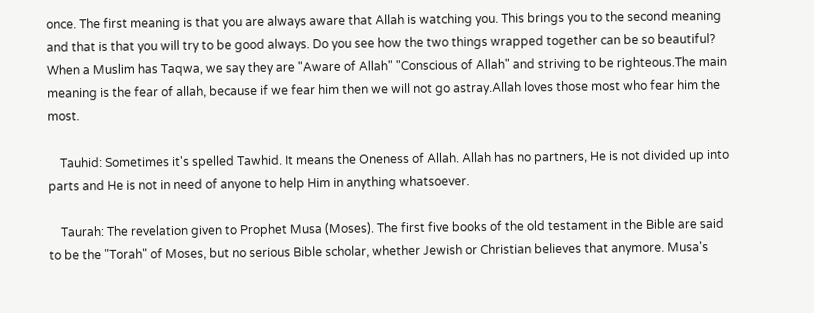once. The first meaning is that you are always aware that Allah is watching you. This brings you to the second meaning and that is that you will try to be good always. Do you see how the two things wrapped together can be so beautiful? When a Muslim has Taqwa, we say they are "Aware of Allah" "Conscious of Allah" and striving to be righteous.The main meaning is the fear of allah, because if we fear him then we will not go astray.Allah loves those most who fear him the most.

    Tauhid: Sometimes it's spelled Tawhid. It means the Oneness of Allah. Allah has no partners, He is not divided up into parts and He is not in need of anyone to help Him in anything whatsoever.

    Taurah: The revelation given to Prophet Musa (Moses). The first five books of the old testament in the Bible are said to be the "Torah" of Moses, but no serious Bible scholar, whether Jewish or Christian believes that anymore. Musa's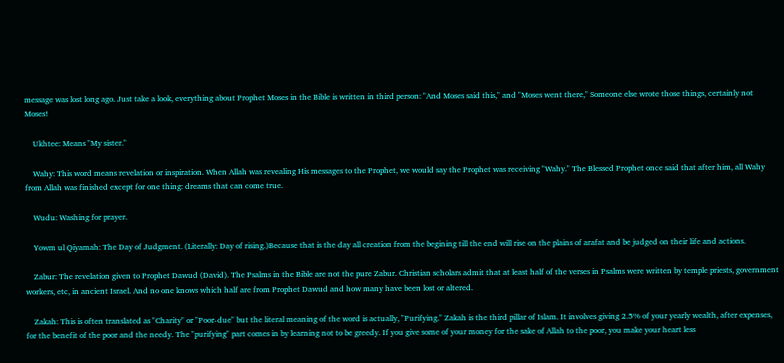message was lost long ago. Just take a look, everything about Prophet Moses in the Bible is written in third person: "And Moses said this," and "Moses went there," Someone else wrote those things, certainly not Moses!

    Ukhtee: Means "My sister."

    Wahy: This word means revelation or inspiration. When Allah was revealing His messages to the Prophet, we would say the Prophet was receiving "Wahy." The Blessed Prophet once said that after him, all Wahy from Allah was finished except for one thing: dreams that can come true.

    Wudu: Washing for prayer.

    Yowm ul Qiyamah: The Day of Judgment. (Literally: Day of rising.)Because that is the day all creation from the begining till the end will rise on the plains of arafat and be judged on their life and actions.

    Zabur: The revelation given to Prophet Dawud (David). The Psalms in the Bible are not the pure Zabur. Christian scholars admit that at least half of the verses in Psalms were written by temple priests, government workers, etc, in ancient Israel. And no one knows which half are from Prophet Dawud and how many have been lost or altered.

    Zakah: This is often translated as "Charity" or "Poor-due" but the literal meaning of the word is actually, "Purifying." Zakah is the third pillar of Islam. It involves giving 2.5% of your yearly wealth, after expenses, for the benefit of the poor and the needy. The "purifying" part comes in by learning not to be greedy. If you give some of your money for the sake of Allah to the poor, you make your heart less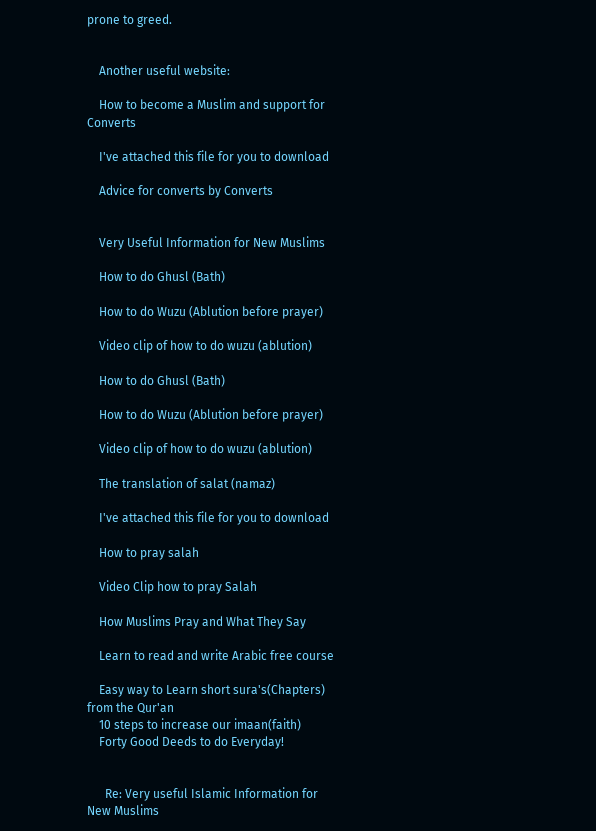prone to greed.


    Another useful website:

    How to become a Muslim and support for Converts

    I've attached this file for you to download

    Advice for converts by Converts


    Very Useful Information for New Muslims

    How to do Ghusl (Bath)

    How to do Wuzu (Ablution before prayer)

    Video clip of how to do wuzu (ablution)

    How to do Ghusl (Bath)

    How to do Wuzu (Ablution before prayer)

    Video clip of how to do wuzu (ablution)

    The translation of salat (namaz)

    I've attached this file for you to download

    How to pray salah

    Video Clip how to pray Salah

    How Muslims Pray and What They Say

    Learn to read and write Arabic free course

    Easy way to Learn short sura's(Chapters) from the Qur'an
    10 steps to increase our imaan(faith)
    Forty Good Deeds to do Everyday!


      Re: Very useful Islamic Information for New Muslims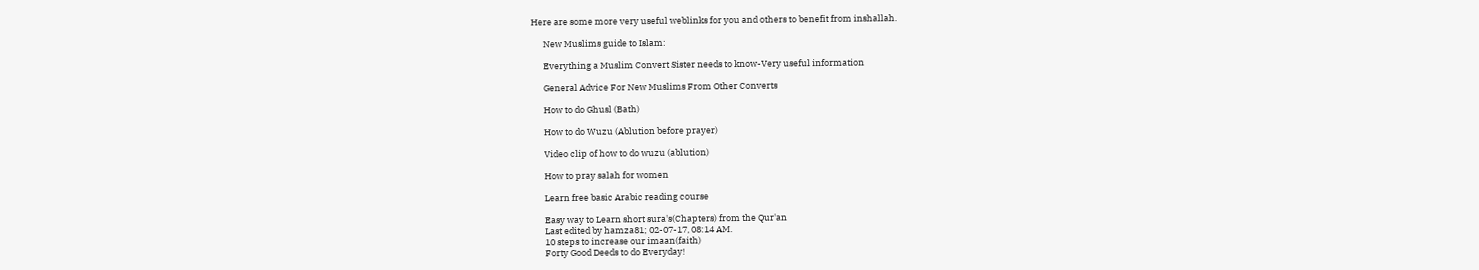Here are some more very useful weblinks for you and others to benefit from inshallah.

      New Muslims guide to Islam:

      Everything a Muslim Convert Sister needs to know-Very useful information

      General Advice For New Muslims From Other Converts

      How to do Ghusl (Bath)

      How to do Wuzu (Ablution before prayer)

      Video clip of how to do wuzu (ablution)

      How to pray salah for women

      Learn free basic Arabic reading course

      Easy way to Learn short sura's(Chapters) from the Qur'an
      Last edited by hamza81; 02-07-17, 08:14 AM.
      10 steps to increase our imaan(faith)
      Forty Good Deeds to do Everyday!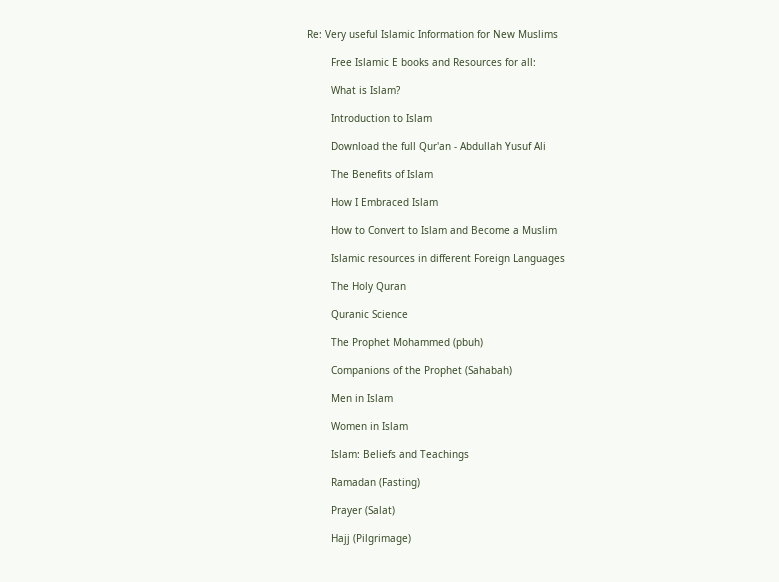Re: Very useful Islamic Information for New Muslims

        Free Islamic E books and Resources for all:

        What is Islam?

        Introduction to Islam

        Download the full Qur'an - Abdullah Yusuf Ali

        The Benefits of Islam

        How I Embraced Islam

        How to Convert to Islam and Become a Muslim

        Islamic resources in different Foreign Languages

        The Holy Quran

        Quranic Science

        The Prophet Mohammed (pbuh)

        Companions of the Prophet (Sahabah)

        Men in Islam

        Women in Islam

        Islam: Beliefs and Teachings

        Ramadan (Fasting)

        Prayer (Salat)

        Hajj (Pilgrimage)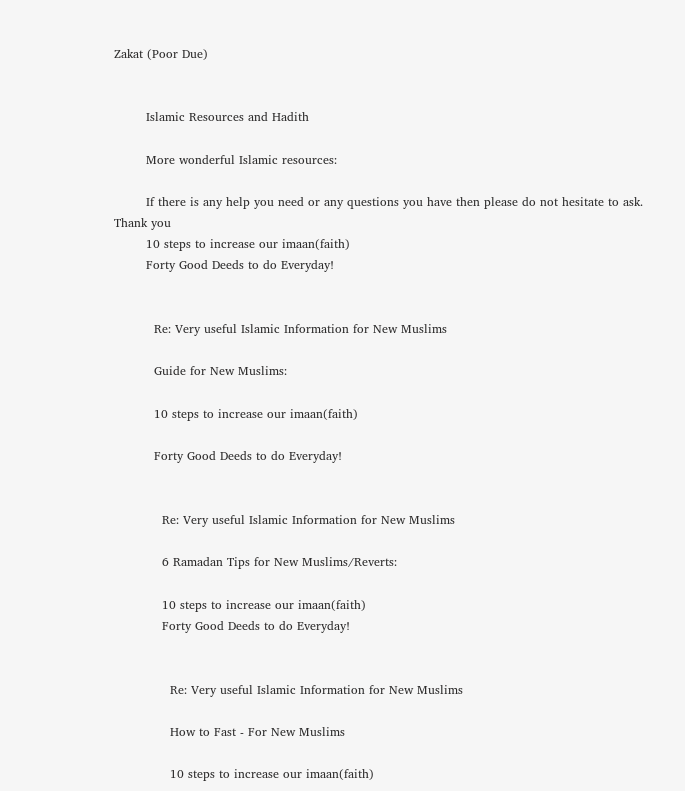Zakat (Poor Due)


        Islamic Resources and Hadith

        More wonderful Islamic resources:

        If there is any help you need or any questions you have then please do not hesitate to ask. Thank you
        10 steps to increase our imaan(faith)
        Forty Good Deeds to do Everyday!


          Re: Very useful Islamic Information for New Muslims

          Guide for New Muslims:

          10 steps to increase our imaan(faith)

          Forty Good Deeds to do Everyday!


            Re: Very useful Islamic Information for New Muslims

            6 Ramadan Tips for New Muslims/Reverts:

            10 steps to increase our imaan(faith)
            Forty Good Deeds to do Everyday!


              Re: Very useful Islamic Information for New Muslims

              How to Fast - For New Muslims

              10 steps to increase our imaan(faith)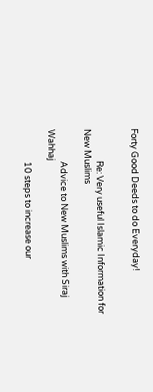Forty Good Deeds to do Everyday!


                Re: Very useful Islamic Information for New Muslims

                Advice to New Muslims with Siraj Wahhaj

                10 steps to increase our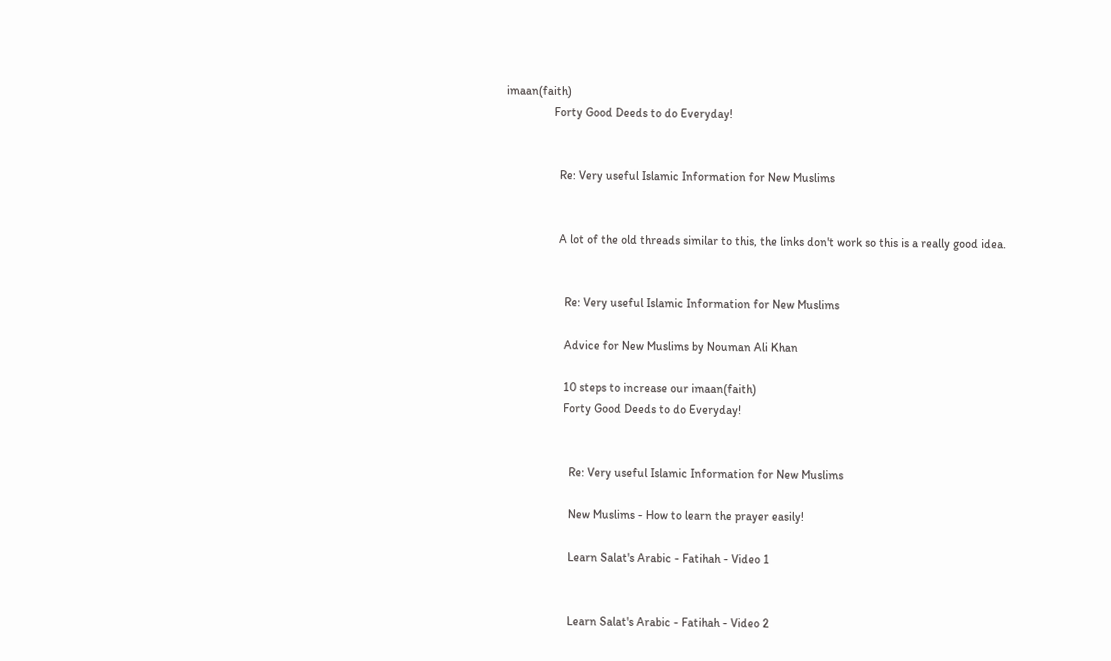imaan(faith)
                Forty Good Deeds to do Everyday!


                  Re: Very useful Islamic Information for New Muslims


                  A lot of the old threads similar to this, the links don't work so this is a really good idea.


                    Re: Very useful Islamic Information for New Muslims

                    Advice for New Muslims by Nouman Ali Khan

                    10 steps to increase our imaan(faith)
                    Forty Good Deeds to do Everyday!


                      Re: Very useful Islamic Information for New Muslims

                      New Muslims - How to learn the prayer easily!

                      Learn Salat's Arabic - Fatihah - Video 1


                      Learn Salat's Arabic - Fatihah - Video 2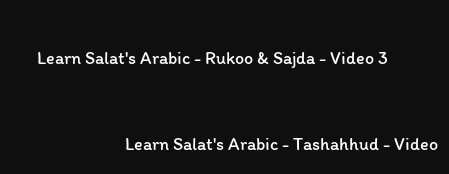Learn Salat's Arabic - Rukoo & Sajda - Video 3


                      Learn Salat's Arabic - Tashahhud - Video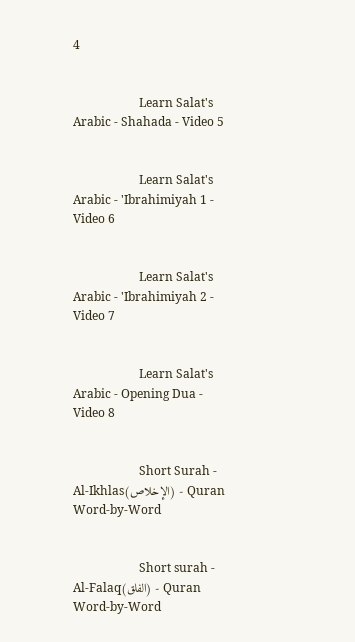4


                      Learn Salat's Arabic - Shahada - Video 5


                      Learn Salat's Arabic - 'Ibrahimiyah 1 - Video 6


                      Learn Salat's Arabic - 'Ibrahimiyah 2 - Video 7


                      Learn Salat's Arabic - Opening Dua - Video 8


                      Short Surah - Al-Ikhlas(الإخلاص) - Quran Word-by-Word


                      Short surah - Al-Falaq(الفلق) - Quran Word-by-Word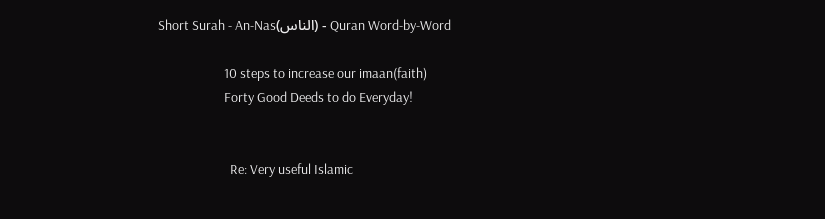Short Surah - An-Nas(الناس) - Quran Word-by-Word

                      10 steps to increase our imaan(faith)
                      Forty Good Deeds to do Everyday!


                        Re: Very useful Islamic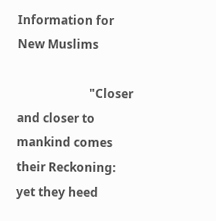Information for New Muslims

                        "Closer and closer to mankind comes their Reckoning: yet they heed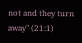not and they turn away" (21:1)